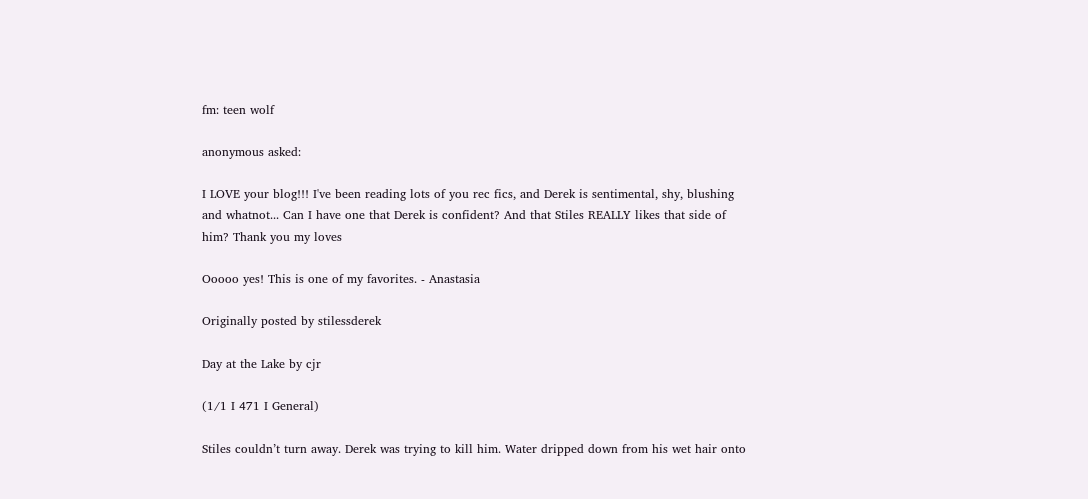fm: teen wolf

anonymous asked:

I LOVE your blog!!! I've been reading lots of you rec fics, and Derek is sentimental, shy, blushing and whatnot... Can I have one that Derek is confident? And that Stiles REALLY likes that side of him? Thank you my loves

Ooooo yes! This is one of my favorites. - Anastasia

Originally posted by stilessderek

Day at the Lake by cjr

(1/1 I 471 I General)

Stiles couldn’t turn away. Derek was trying to kill him. Water dripped down from his wet hair onto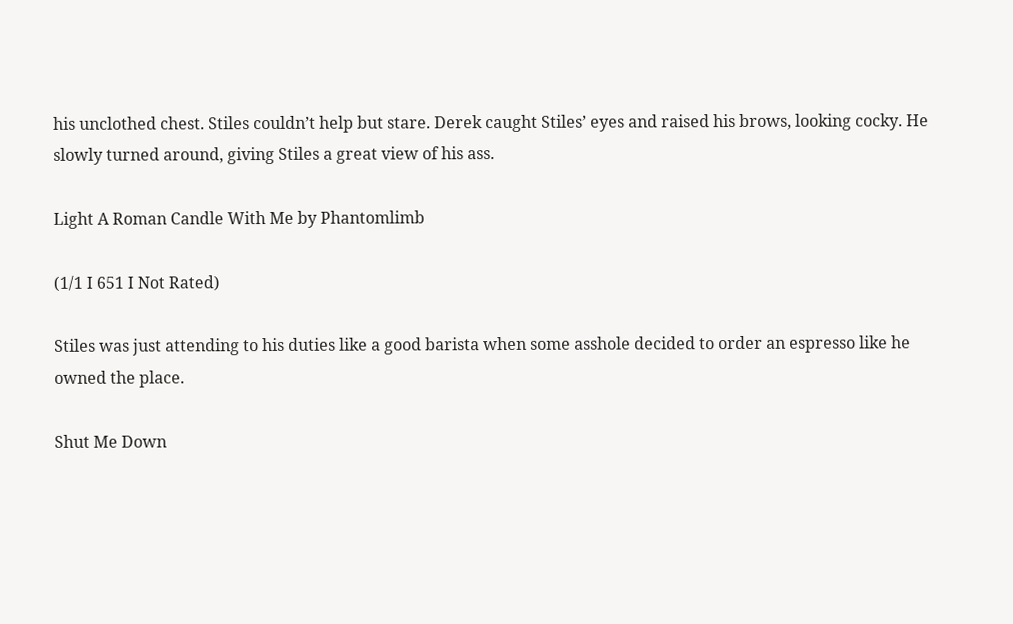his unclothed chest. Stiles couldn’t help but stare. Derek caught Stiles’ eyes and raised his brows, looking cocky. He slowly turned around, giving Stiles a great view of his ass.

Light A Roman Candle With Me by Phantomlimb

(1/1 I 651 I Not Rated)

Stiles was just attending to his duties like a good barista when some asshole decided to order an espresso like he owned the place.

Shut Me Down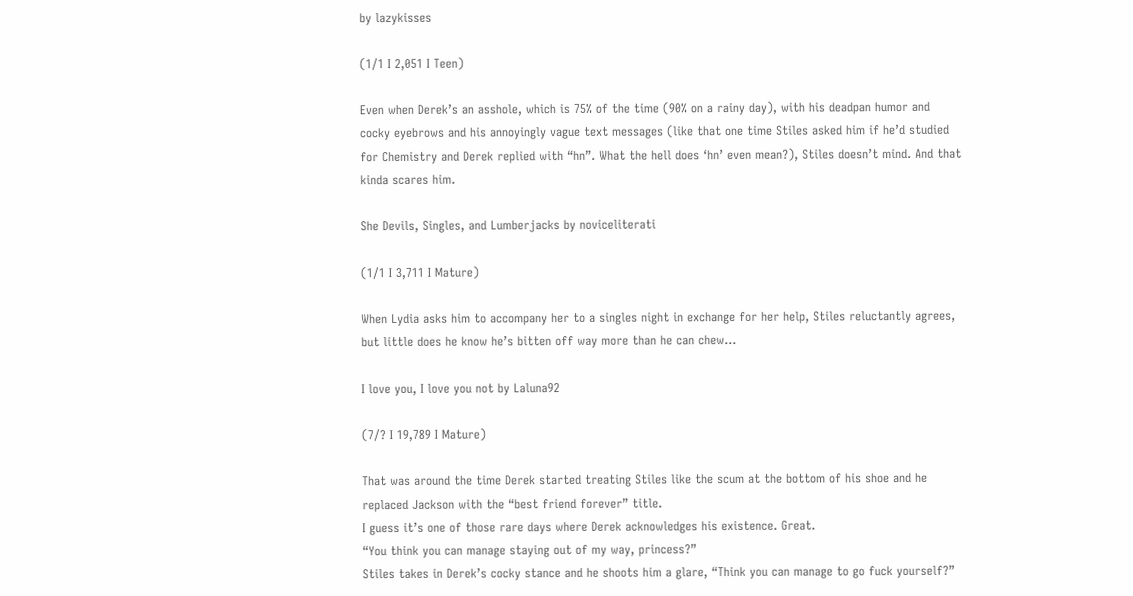by lazykisses

(1/1 I 2,051 I Teen)

Even when Derek’s an asshole, which is 75% of the time (90% on a rainy day), with his deadpan humor and cocky eyebrows and his annoyingly vague text messages (like that one time Stiles asked him if he’d studied for Chemistry and Derek replied with “hn”. What the hell does ‘hn’ even mean?), Stiles doesn’t mind. And that kinda scares him.

She Devils, Singles, and Lumberjacks by noviceliterati

(1/1 I 3,711 I Mature)

When Lydia asks him to accompany her to a singles night in exchange for her help, Stiles reluctantly agrees, but little does he know he’s bitten off way more than he can chew…

I love you, I love you not by Laluna92

(7/? I 19,789 I Mature)

That was around the time Derek started treating Stiles like the scum at the bottom of his shoe and he replaced Jackson with the “best friend forever” title.
I guess it’s one of those rare days where Derek acknowledges his existence. Great.
“You think you can manage staying out of my way, princess?”
Stiles takes in Derek’s cocky stance and he shoots him a glare, “Think you can manage to go fuck yourself?”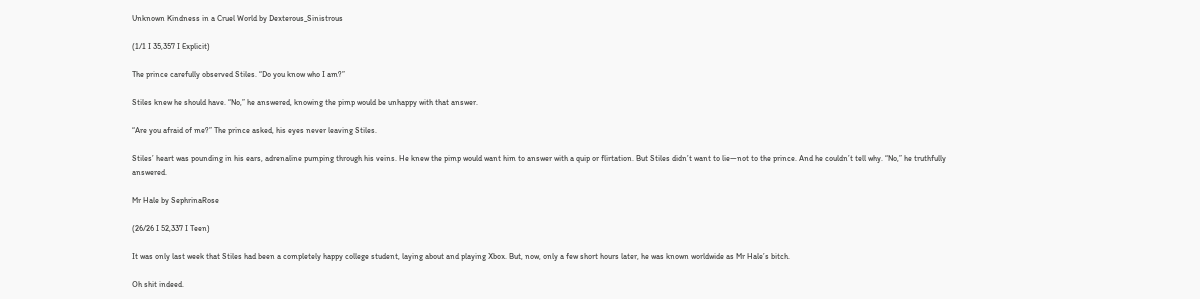Unknown Kindness in a Cruel World by Dexterous_Sinistrous

(1/1 I 35,357 I Explicit)

The prince carefully observed Stiles. “Do you know who I am?”

Stiles knew he should have. “No,” he answered, knowing the pimp would be unhappy with that answer.

“Are you afraid of me?” The prince asked, his eyes never leaving Stiles.

Stiles’ heart was pounding in his ears, adrenaline pumping through his veins. He knew the pimp would want him to answer with a quip or flirtation. But Stiles didn’t want to lie—not to the prince. And he couldn’t tell why. “No,” he truthfully answered.

Mr Hale by SephrinaRose

(26/26 I 52,337 I Teen)

It was only last week that Stiles had been a completely happy college student, laying about and playing Xbox. But, now, only a few short hours later, he was known worldwide as Mr Hale’s bitch.

Oh shit indeed.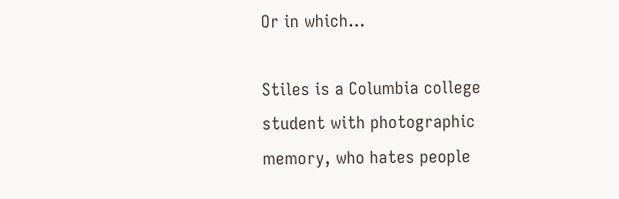Or in which…

Stiles is a Columbia college student with photographic memory, who hates people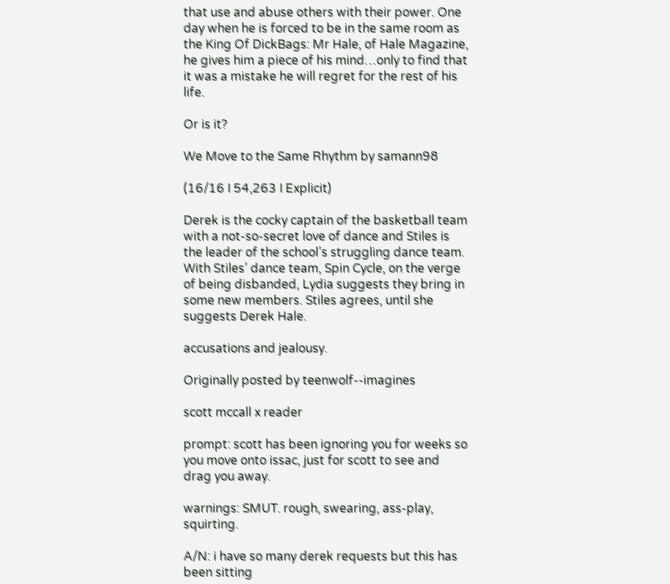that use and abuse others with their power. One day when he is forced to be in the same room as the King Of DickBags: Mr Hale, of Hale Magazine, he gives him a piece of his mind…only to find that it was a mistake he will regret for the rest of his life.

Or is it?

We Move to the Same Rhythm by samann98

(16/16 I 54,263 I Explicit)

Derek is the cocky captain of the basketball team with a not-so-secret love of dance and Stiles is the leader of the school’s struggling dance team. With Stiles’ dance team, Spin Cycle, on the verge of being disbanded, Lydia suggests they bring in some new members. Stiles agrees, until she suggests Derek Hale.

accusations and jealousy.

Originally posted by teenwolf--imagines

scott mccall x reader

prompt: scott has been ignoring you for weeks so you move onto issac, just for scott to see and drag you away.

warnings: SMUT. rough, swearing, ass-play, squirting.

A/N: i have so many derek requests but this has been sitting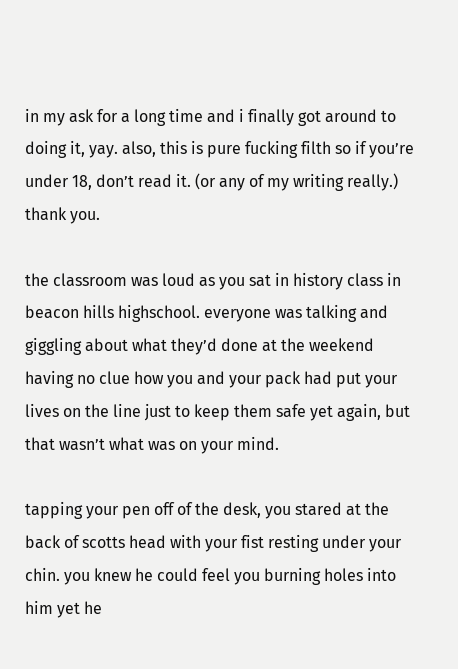in my ask for a long time and i finally got around to doing it, yay. also, this is pure fucking filth so if you’re under 18, don’t read it. (or any of my writing really.) thank you.

the classroom was loud as you sat in history class in beacon hills highschool. everyone was talking and giggling about what they’d done at the weekend having no clue how you and your pack had put your lives on the line just to keep them safe yet again, but that wasn’t what was on your mind.

tapping your pen off of the desk, you stared at the back of scotts head with your fist resting under your chin. you knew he could feel you burning holes into him yet he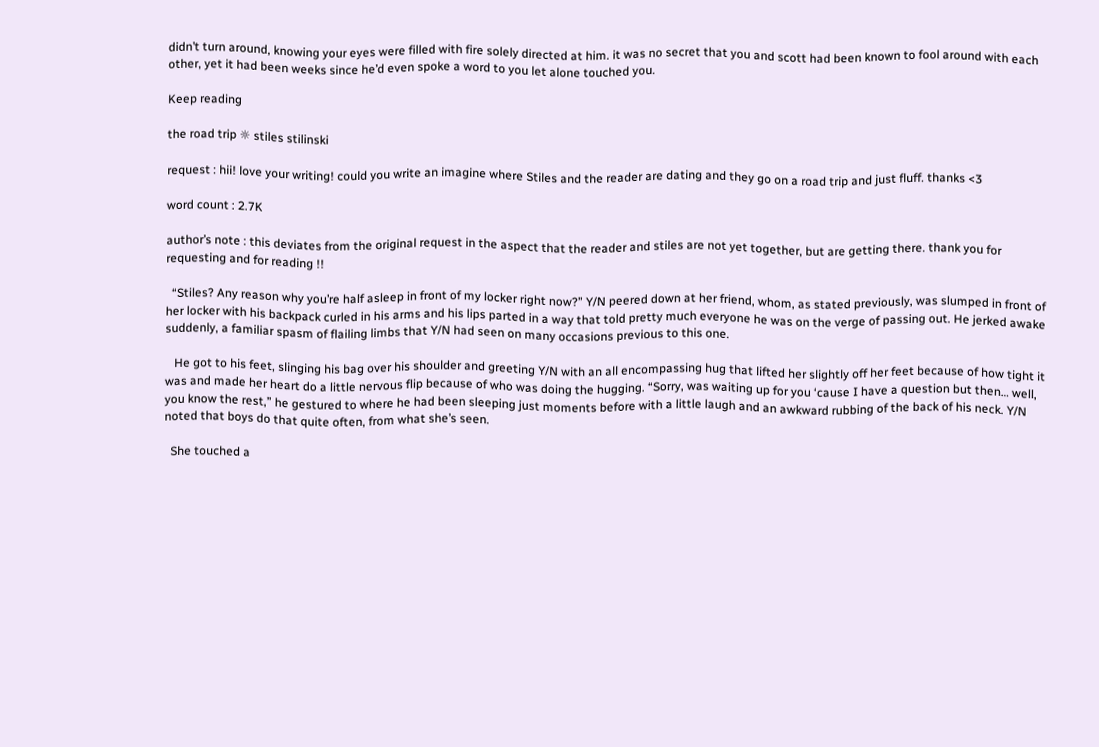didn’t turn around, knowing your eyes were filled with fire solely directed at him. it was no secret that you and scott had been known to fool around with each other, yet it had been weeks since he’d even spoke a word to you let alone touched you.

Keep reading

the road trip ☼ stiles stilinski

request : hii! love your writing! could you write an imagine where Stiles and the reader are dating and they go on a road trip and just fluff. thanks <3

word count : 2.7K

author’s note : this deviates from the original request in the aspect that the reader and stiles are not yet together, but are getting there. thank you for requesting and for reading !!

  “Stiles? Any reason why you’re half asleep in front of my locker right now?” Y/N peered down at her friend, whom, as stated previously, was slumped in front of her locker with his backpack curled in his arms and his lips parted in a way that told pretty much everyone he was on the verge of passing out. He jerked awake suddenly, a familiar spasm of flailing limbs that Y/N had seen on many occasions previous to this one.

   He got to his feet, slinging his bag over his shoulder and greeting Y/N with an all encompassing hug that lifted her slightly off her feet because of how tight it was and made her heart do a little nervous flip because of who was doing the hugging. “Sorry, was waiting up for you ‘cause I have a question but then… well, you know the rest,” he gestured to where he had been sleeping just moments before with a little laugh and an awkward rubbing of the back of his neck. Y/N noted that boys do that quite often, from what she’s seen.

  She touched a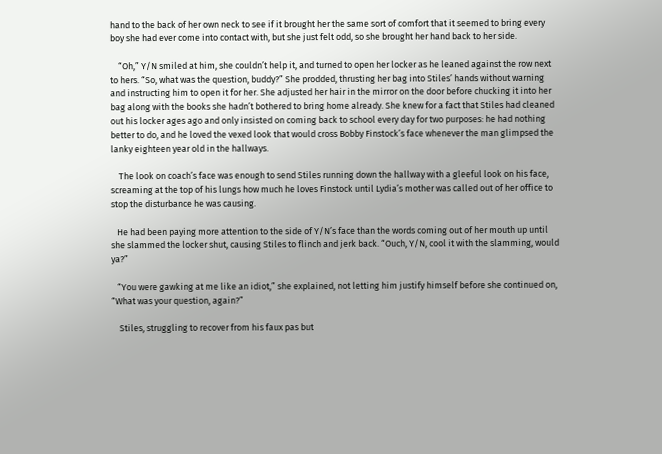hand to the back of her own neck to see if it brought her the same sort of comfort that it seemed to bring every boy she had ever come into contact with, but she just felt odd, so she brought her hand back to her side.

    “Oh,” Y/N smiled at him, she couldn’t help it, and turned to open her locker as he leaned against the row next to hers. “So, what was the question, buddy?” She prodded, thrusting her bag into Stiles’ hands without warning and instructing him to open it for her. She adjusted her hair in the mirror on the door before chucking it into her bag along with the books she hadn’t bothered to bring home already. She knew for a fact that Stiles had cleaned out his locker ages ago and only insisted on coming back to school every day for two purposes: he had nothing better to do, and he loved the vexed look that would cross Bobby Finstock’s face whenever the man glimpsed the lanky eighteen year old in the hallways.

    The look on coach’s face was enough to send Stiles running down the hallway with a gleeful look on his face, screaming at the top of his lungs how much he loves Finstock until Lydia’s mother was called out of her office to stop the disturbance he was causing.

   He had been paying more attention to the side of Y/N’s face than the words coming out of her mouth up until she slammed the locker shut, causing Stiles to flinch and jerk back. “Ouch, Y/N, cool it with the slamming, would ya?”

   “You were gawking at me like an idiot,” she explained, not letting him justify himself before she continued on, “What was your question, again?”

    Stiles, struggling to recover from his faux pas but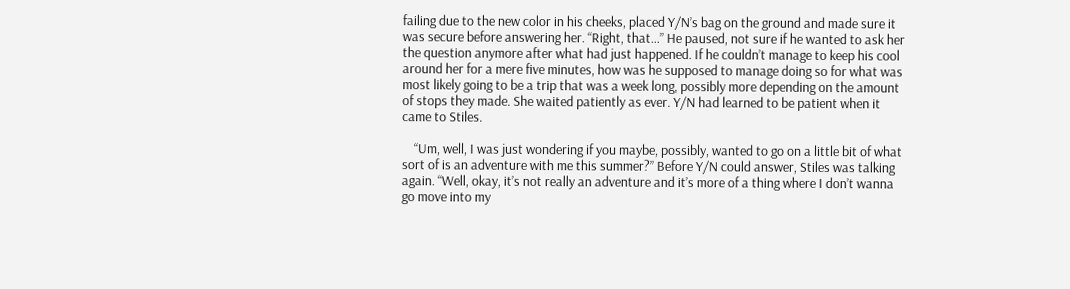failing due to the new color in his cheeks, placed Y/N’s bag on the ground and made sure it was secure before answering her. “Right, that…” He paused, not sure if he wanted to ask her the question anymore after what had just happened. If he couldn’t manage to keep his cool around her for a mere five minutes, how was he supposed to manage doing so for what was most likely going to be a trip that was a week long, possibly more depending on the amount of stops they made. She waited patiently as ever. Y/N had learned to be patient when it came to Stiles.

    “Um, well, I was just wondering if you maybe, possibly, wanted to go on a little bit of what sort of is an adventure with me this summer?” Before Y/N could answer, Stiles was talking again. “Well, okay, it’s not really an adventure and it’s more of a thing where I don’t wanna go move into my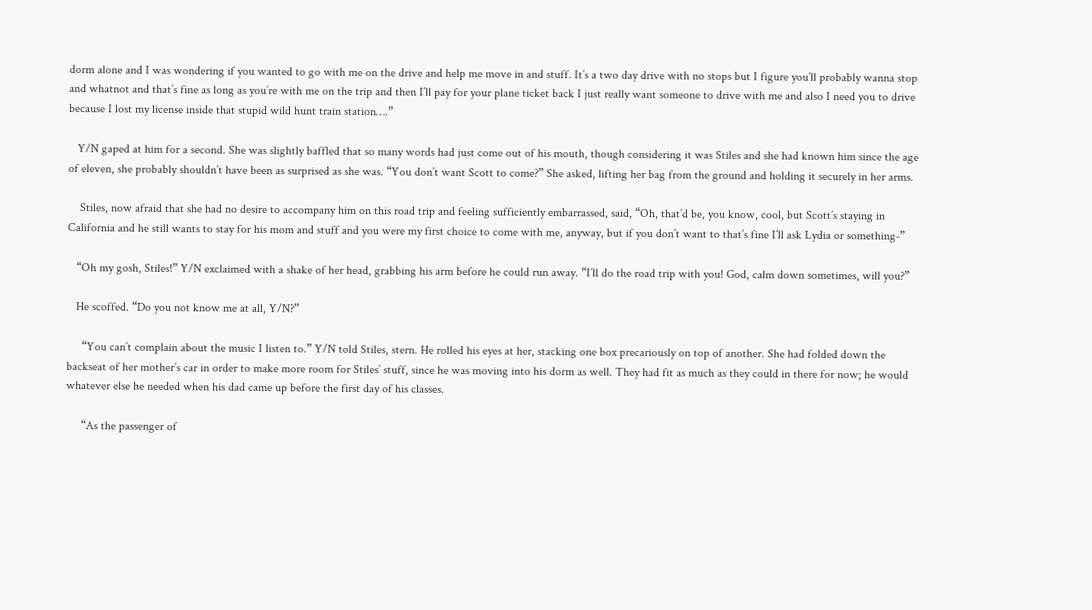dorm alone and I was wondering if you wanted to go with me on the drive and help me move in and stuff. It’s a two day drive with no stops but I figure you’ll probably wanna stop and whatnot and that’s fine as long as you’re with me on the trip and then I’ll pay for your plane ticket back I just really want someone to drive with me and also I need you to drive because I lost my license inside that stupid wild hunt train station….”

   Y/N gaped at him for a second. She was slightly baffled that so many words had just come out of his mouth, though considering it was Stiles and she had known him since the age of eleven, she probably shouldn’t have been as surprised as she was. “You don’t want Scott to come?” She asked, lifting her bag from the ground and holding it securely in her arms.

    Stiles, now afraid that she had no desire to accompany him on this road trip and feeling sufficiently embarrassed, said, “Oh, that’d be, you know, cool, but Scott’s staying in California and he still wants to stay for his mom and stuff and you were my first choice to come with me, anyway, but if you don’t want to that’s fine I’ll ask Lydia or something-”

   “Oh my gosh, Stiles!” Y/N exclaimed with a shake of her head, grabbing his arm before he could run away. “I’ll do the road trip with you! God, calm down sometimes, will you?”

   He scoffed. “Do you not know me at all, Y/N?”

     “You can’t complain about the music I listen to.” Y/N told Stiles, stern. He rolled his eyes at her, stacking one box precariously on top of another. She had folded down the backseat of her mother’s car in order to make more room for Stiles’ stuff, since he was moving into his dorm as well. They had fit as much as they could in there for now; he would whatever else he needed when his dad came up before the first day of his classes.

     “As the passenger of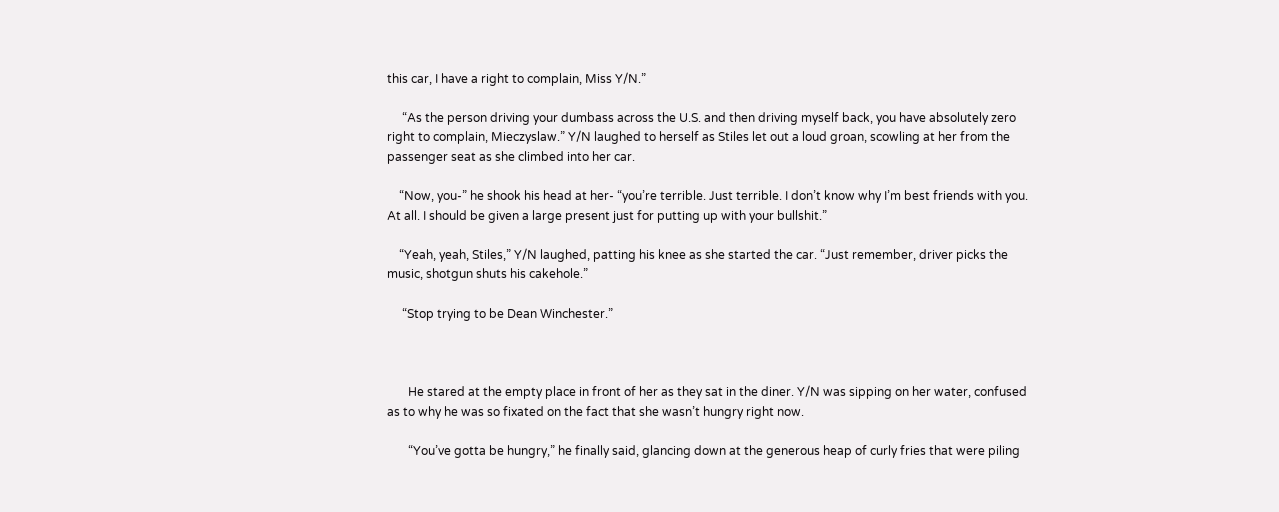this car, I have a right to complain, Miss Y/N.”

     “As the person driving your dumbass across the U.S. and then driving myself back, you have absolutely zero right to complain, Mieczyslaw.” Y/N laughed to herself as Stiles let out a loud groan, scowling at her from the passenger seat as she climbed into her car.

    “Now, you-” he shook his head at her- “you’re terrible. Just terrible. I don’t know why I’m best friends with you. At all. I should be given a large present just for putting up with your bullshit.”

    “Yeah, yeah, Stiles,” Y/N laughed, patting his knee as she started the car. “Just remember, driver picks the music, shotgun shuts his cakehole.”

     “Stop trying to be Dean Winchester.”



       He stared at the empty place in front of her as they sat in the diner. Y/N was sipping on her water, confused as to why he was so fixated on the fact that she wasn’t hungry right now.

       “You’ve gotta be hungry,” he finally said, glancing down at the generous heap of curly fries that were piling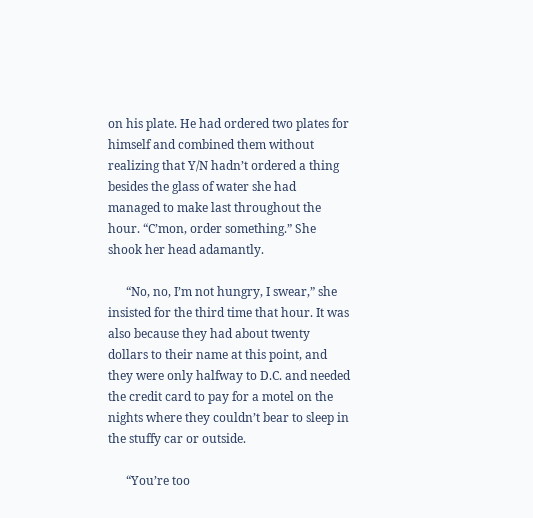on his plate. He had ordered two plates for himself and combined them without realizing that Y/N hadn’t ordered a thing besides the glass of water she had managed to make last throughout the hour. “C’mon, order something.” She shook her head adamantly.

      “No, no, I’m not hungry, I swear,” she insisted for the third time that hour. It was also because they had about twenty dollars to their name at this point, and they were only halfway to D.C. and needed the credit card to pay for a motel on the nights where they couldn’t bear to sleep in the stuffy car or outside.

      “You’re too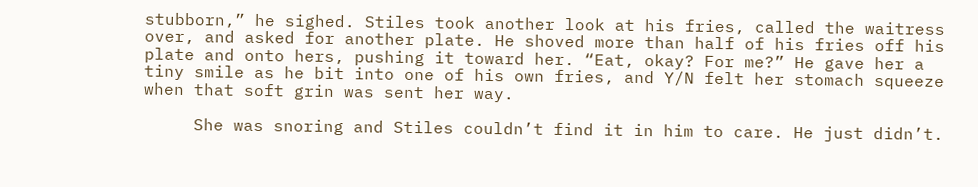stubborn,” he sighed. Stiles took another look at his fries, called the waitress over, and asked for another plate. He shoved more than half of his fries off his plate and onto hers, pushing it toward her. “Eat, okay? For me?” He gave her a tiny smile as he bit into one of his own fries, and Y/N felt her stomach squeeze when that soft grin was sent her way.

     She was snoring and Stiles couldn’t find it in him to care. He just didn’t.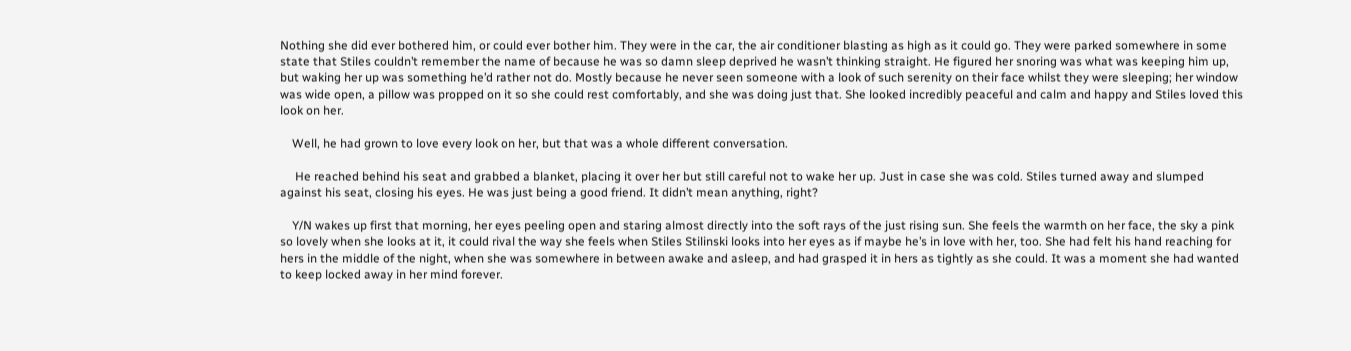Nothing she did ever bothered him, or could ever bother him. They were in the car, the air conditioner blasting as high as it could go. They were parked somewhere in some state that Stiles couldn’t remember the name of because he was so damn sleep deprived he wasn’t thinking straight. He figured her snoring was what was keeping him up, but waking her up was something he’d rather not do. Mostly because he never seen someone with a look of such serenity on their face whilst they were sleeping; her window was wide open, a pillow was propped on it so she could rest comfortably, and she was doing just that. She looked incredibly peaceful and calm and happy and Stiles loved this look on her.

    Well, he had grown to love every look on her, but that was a whole different conversation.

     He reached behind his seat and grabbed a blanket, placing it over her but still careful not to wake her up. Just in case she was cold. Stiles turned away and slumped against his seat, closing his eyes. He was just being a good friend. It didn’t mean anything, right?

    Y/N wakes up first that morning, her eyes peeling open and staring almost directly into the soft rays of the just rising sun. She feels the warmth on her face, the sky a pink so lovely when she looks at it, it could rival the way she feels when Stiles Stilinski looks into her eyes as if maybe he’s in love with her, too. She had felt his hand reaching for hers in the middle of the night, when she was somewhere in between awake and asleep, and had grasped it in hers as tightly as she could. It was a moment she had wanted to keep locked away in her mind forever.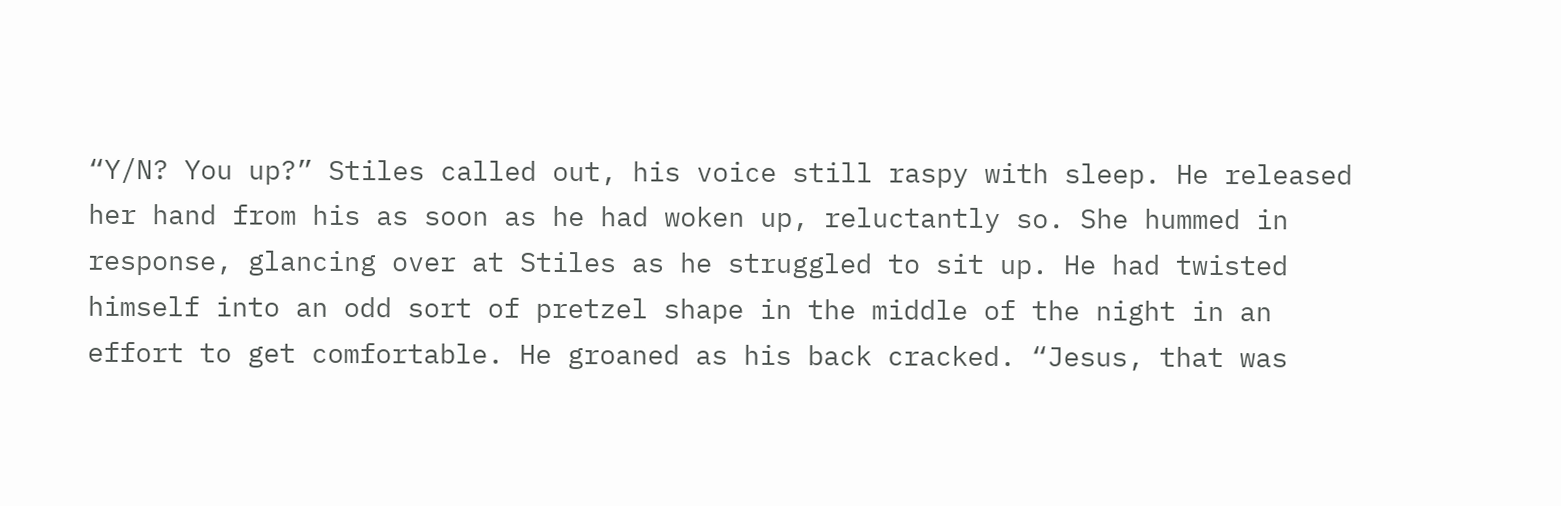“Y/N? You up?” Stiles called out, his voice still raspy with sleep. He released her hand from his as soon as he had woken up, reluctantly so. She hummed in response, glancing over at Stiles as he struggled to sit up. He had twisted himself into an odd sort of pretzel shape in the middle of the night in an effort to get comfortable. He groaned as his back cracked. “Jesus, that was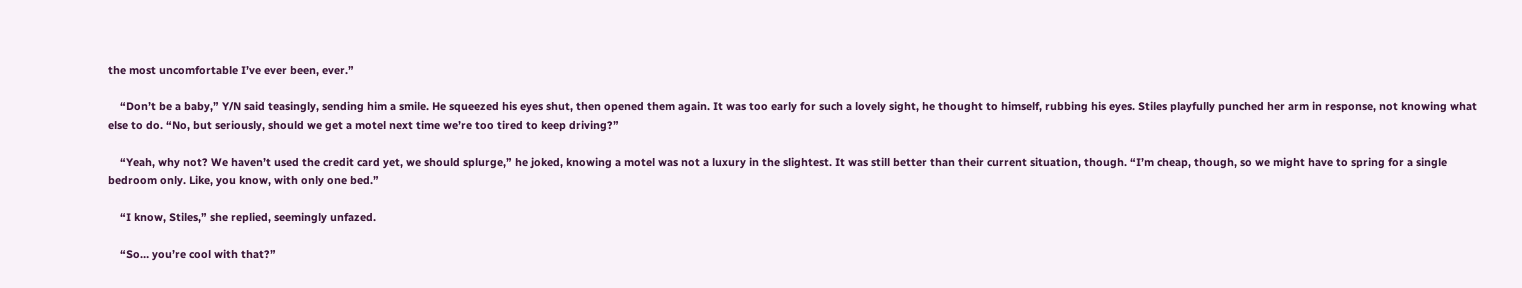the most uncomfortable I’ve ever been, ever.”

    “Don’t be a baby,” Y/N said teasingly, sending him a smile. He squeezed his eyes shut, then opened them again. It was too early for such a lovely sight, he thought to himself, rubbing his eyes. Stiles playfully punched her arm in response, not knowing what else to do. “No, but seriously, should we get a motel next time we’re too tired to keep driving?”

    “Yeah, why not? We haven’t used the credit card yet, we should splurge,” he joked, knowing a motel was not a luxury in the slightest. It was still better than their current situation, though. “I’m cheap, though, so we might have to spring for a single bedroom only. Like, you know, with only one bed.”

    “I know, Stiles,” she replied, seemingly unfazed.

    “So… you’re cool with that?”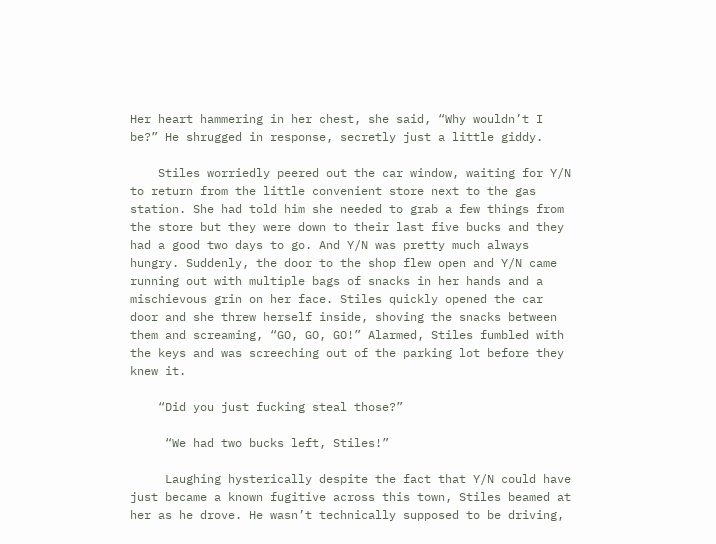Her heart hammering in her chest, she said, “Why wouldn’t I be?” He shrugged in response, secretly just a little giddy.

    Stiles worriedly peered out the car window, waiting for Y/N to return from the little convenient store next to the gas station. She had told him she needed to grab a few things from the store but they were down to their last five bucks and they had a good two days to go. And Y/N was pretty much always hungry. Suddenly, the door to the shop flew open and Y/N came running out with multiple bags of snacks in her hands and a mischievous grin on her face. Stiles quickly opened the car door and she threw herself inside, shoving the snacks between them and screaming, “GO, GO, GO!” Alarmed, Stiles fumbled with the keys and was screeching out of the parking lot before they knew it.

    “Did you just fucking steal those?”

     “We had two bucks left, Stiles!”

     Laughing hysterically despite the fact that Y/N could have just became a known fugitive across this town, Stiles beamed at her as he drove. He wasn’t technically supposed to be driving,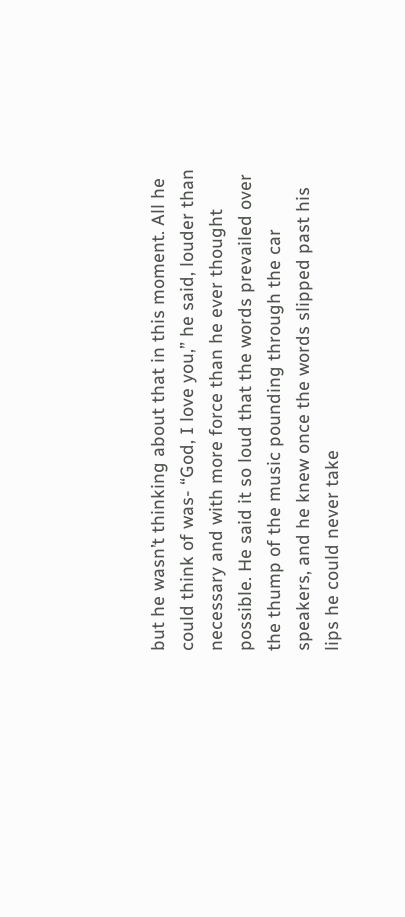but he wasn’t thinking about that in this moment. All he could think of was- “God, I love you,” he said, louder than necessary and with more force than he ever thought possible. He said it so loud that the words prevailed over the thump of the music pounding through the car speakers, and he knew once the words slipped past his lips he could never take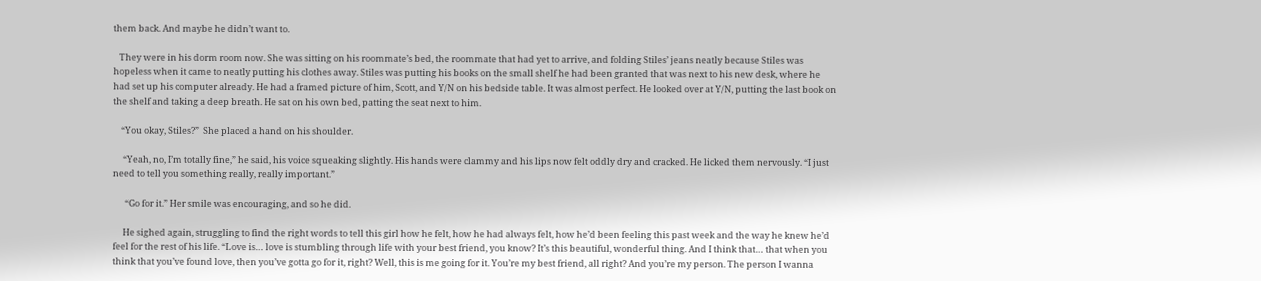them back. And maybe he didn’t want to.

   They were in his dorm room now. She was sitting on his roommate’s bed, the roommate that had yet to arrive, and folding Stiles’ jeans neatly because Stiles was hopeless when it came to neatly putting his clothes away. Stiles was putting his books on the small shelf he had been granted that was next to his new desk, where he had set up his computer already. He had a framed picture of him, Scott, and Y/N on his bedside table. It was almost perfect. He looked over at Y/N, putting the last book on the shelf and taking a deep breath. He sat on his own bed, patting the seat next to him.

    “You okay, Stiles?”  She placed a hand on his shoulder.

     “Yeah, no, I’m totally fine,” he said, his voice squeaking slightly. His hands were clammy and his lips now felt oddly dry and cracked. He licked them nervously. “I just need to tell you something really, really important.”

      “Go for it.” Her smile was encouraging, and so he did.

     He sighed again, struggling to find the right words to tell this girl how he felt, how he had always felt, how he’d been feeling this past week and the way he knew he’d feel for the rest of his life. “Love is… love is stumbling through life with your best friend, you know? It’s this beautiful, wonderful thing. And I think that… that when you think that you’ve found love, then you’ve gotta go for it, right? Well, this is me going for it. You’re my best friend, all right? And you’re my person. The person I wanna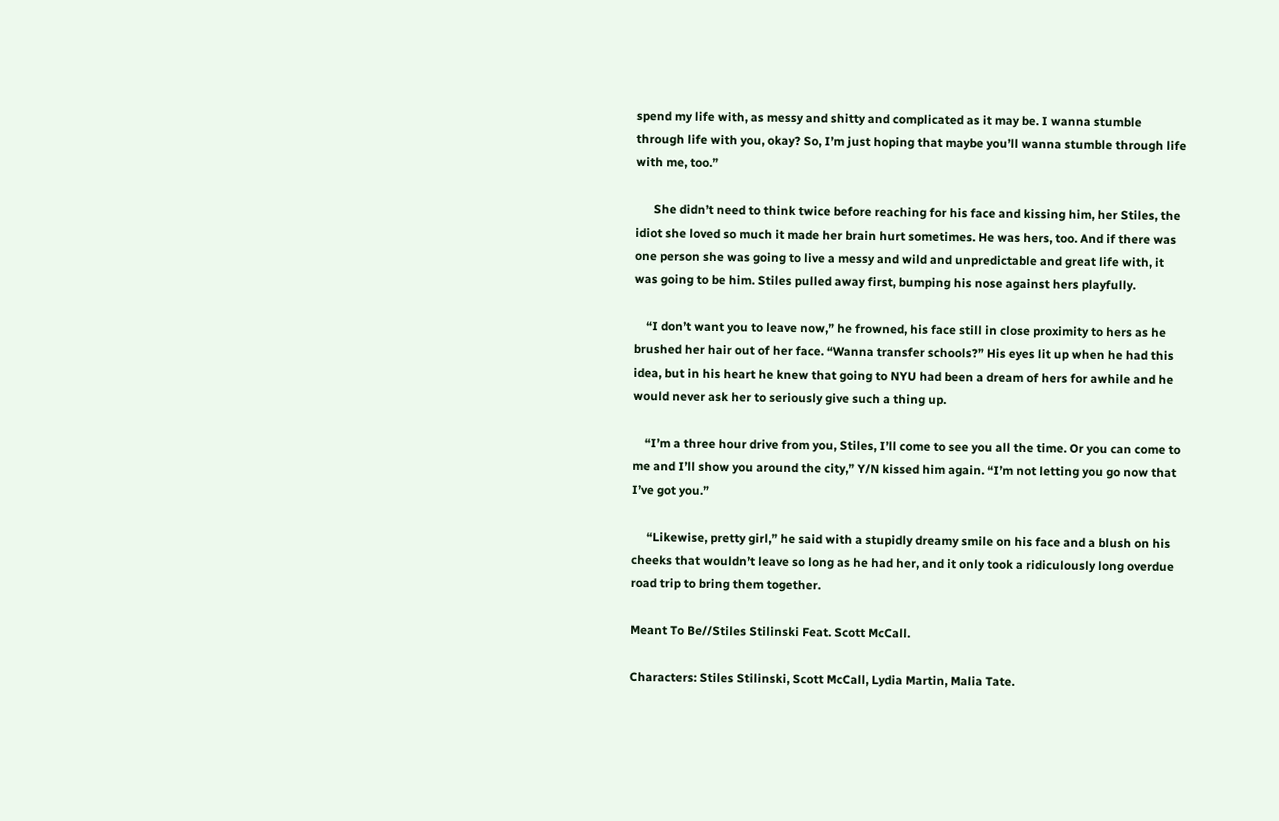spend my life with, as messy and shitty and complicated as it may be. I wanna stumble through life with you, okay? So, I’m just hoping that maybe you’ll wanna stumble through life with me, too.”

      She didn’t need to think twice before reaching for his face and kissing him, her Stiles, the idiot she loved so much it made her brain hurt sometimes. He was hers, too. And if there was one person she was going to live a messy and wild and unpredictable and great life with, it was going to be him. Stiles pulled away first, bumping his nose against hers playfully.

    “I don’t want you to leave now,” he frowned, his face still in close proximity to hers as he brushed her hair out of her face. “Wanna transfer schools?” His eyes lit up when he had this idea, but in his heart he knew that going to NYU had been a dream of hers for awhile and he would never ask her to seriously give such a thing up.

    “I’m a three hour drive from you, Stiles, I’ll come to see you all the time. Or you can come to me and I’ll show you around the city,” Y/N kissed him again. “I’m not letting you go now that I’ve got you.”

     “Likewise, pretty girl,” he said with a stupidly dreamy smile on his face and a blush on his cheeks that wouldn’t leave so long as he had her, and it only took a ridiculously long overdue road trip to bring them together.

Meant To Be//Stiles Stilinski Feat. Scott McCall.

Characters: Stiles Stilinski, Scott McCall, Lydia Martin, Malia Tate.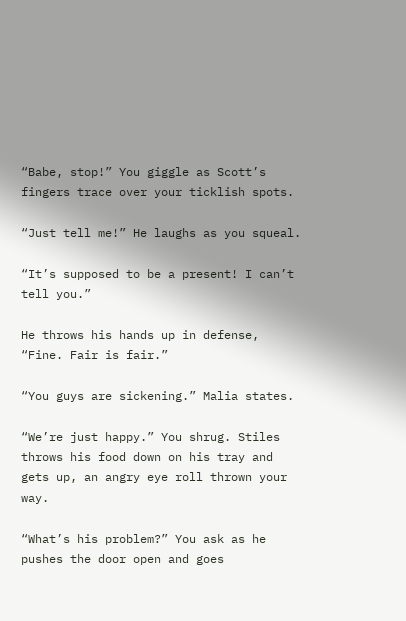“Babe, stop!” You giggle as Scott’s fingers trace over your ticklish spots.

“Just tell me!” He laughs as you squeal.

“It’s supposed to be a present! I can’t tell you.”

He throws his hands up in defense, “Fine. Fair is fair.”

“You guys are sickening.” Malia states.

“We’re just happy.” You shrug. Stiles throws his food down on his tray and gets up, an angry eye roll thrown your way.

“What’s his problem?” You ask as he pushes the door open and goes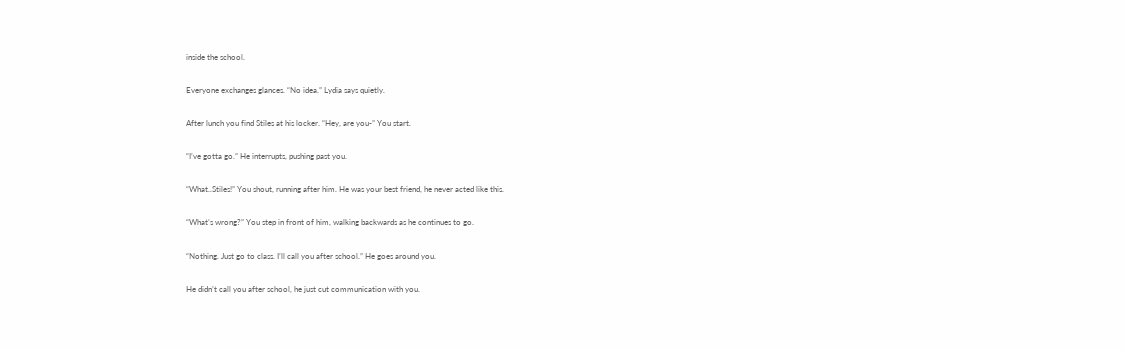inside the school.

Everyone exchanges glances. “No idea.” Lydia says quietly.

After lunch you find Stiles at his locker. “Hey, are you-” You start.

“I’ve gotta go.” He interrupts, pushing past you.

“What..Stiles!” You shout, running after him. He was your best friend, he never acted like this.

“What’s wrong?” You step in front of him, walking backwards as he continues to go.

“Nothing. Just go to class. I’ll call you after school.” He goes around you.

He didn’t call you after school, he just cut communication with you.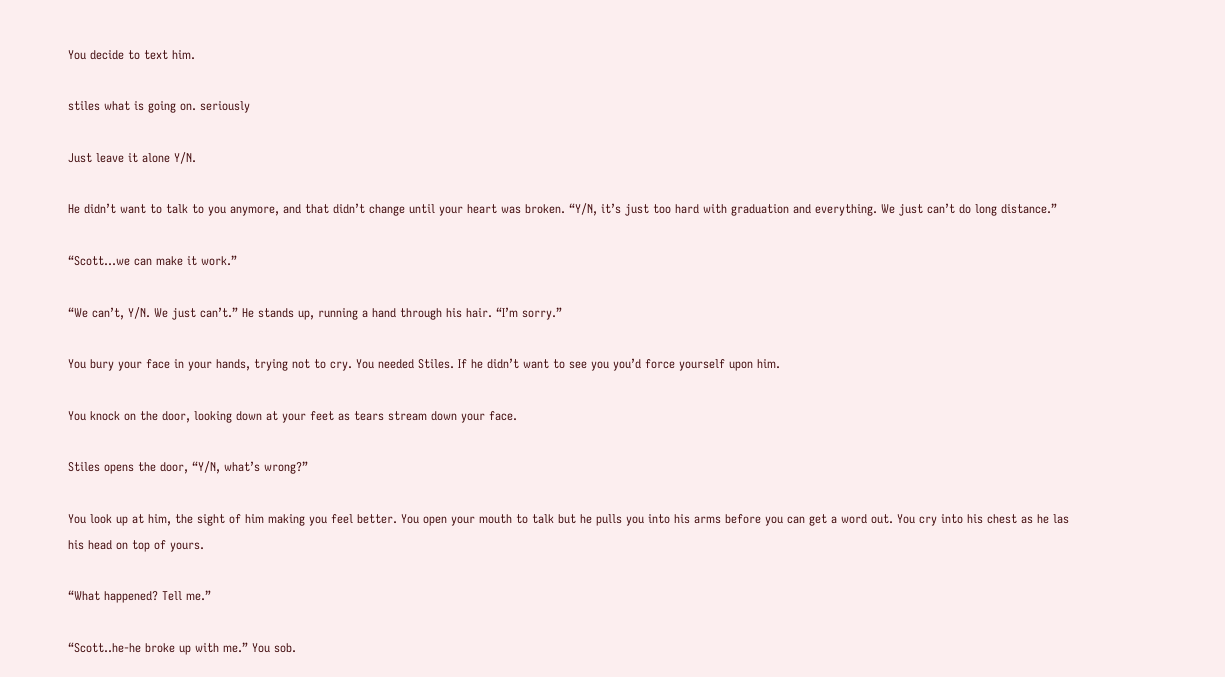You decide to text him.

stiles what is going on. seriously

Just leave it alone Y/N.

He didn’t want to talk to you anymore, and that didn’t change until your heart was broken. “Y/N, it’s just too hard with graduation and everything. We just can’t do long distance.”

“Scott…we can make it work.”

“We can’t, Y/N. We just can’t.” He stands up, running a hand through his hair. “I’m sorry.”

You bury your face in your hands, trying not to cry. You needed Stiles. If he didn’t want to see you you’d force yourself upon him.

You knock on the door, looking down at your feet as tears stream down your face.

Stiles opens the door, “Y/N, what’s wrong?”

You look up at him, the sight of him making you feel better. You open your mouth to talk but he pulls you into his arms before you can get a word out. You cry into his chest as he las his head on top of yours.

“What happened? Tell me.”

“Scott..he-he broke up with me.” You sob.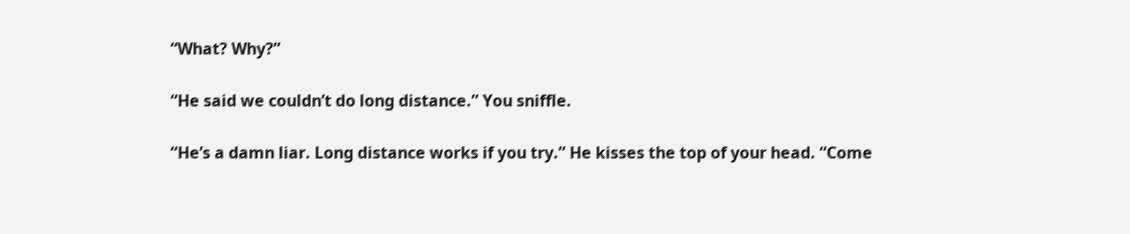“What? Why?”

“He said we couldn’t do long distance.” You sniffle.

“He’s a damn liar. Long distance works if you try.” He kisses the top of your head. “Come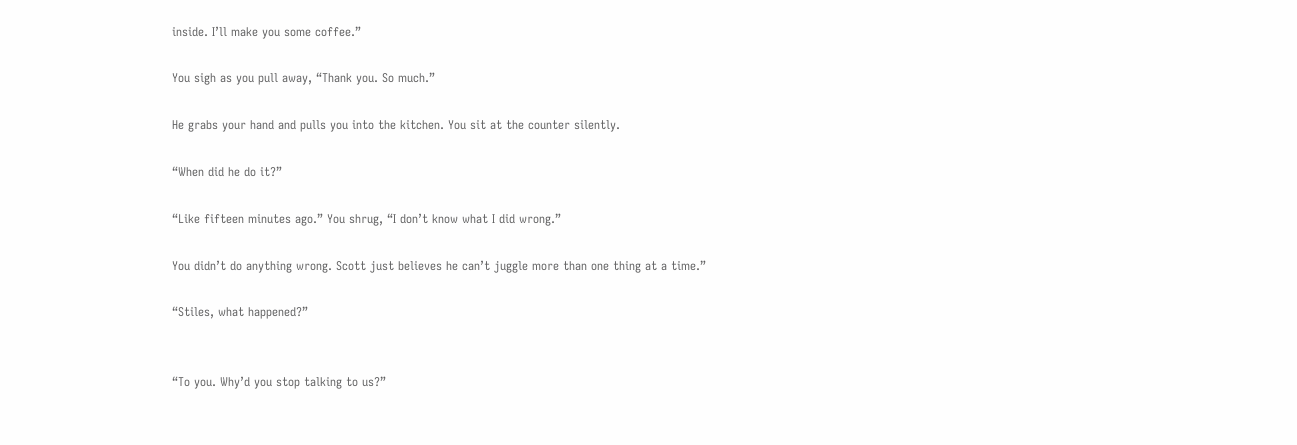inside. I’ll make you some coffee.”

You sigh as you pull away, “Thank you. So much.”

He grabs your hand and pulls you into the kitchen. You sit at the counter silently.

“When did he do it?”

“Like fifteen minutes ago.” You shrug, “I don’t know what I did wrong.”

You didn’t do anything wrong. Scott just believes he can’t juggle more than one thing at a time.”

“Stiles, what happened?”


“To you. Why’d you stop talking to us?”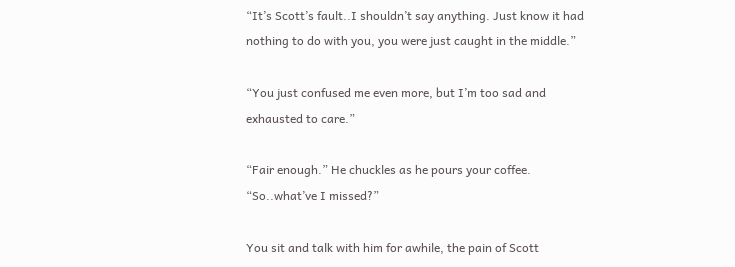“It’s Scott’s fault..I shouldn’t say anything. Just know it had nothing to do with you, you were just caught in the middle.”

“You just confused me even more, but I’m too sad and exhausted to care.”

“Fair enough.” He chuckles as he pours your coffee. “So..what’ve I missed?”

You sit and talk with him for awhile, the pain of Scott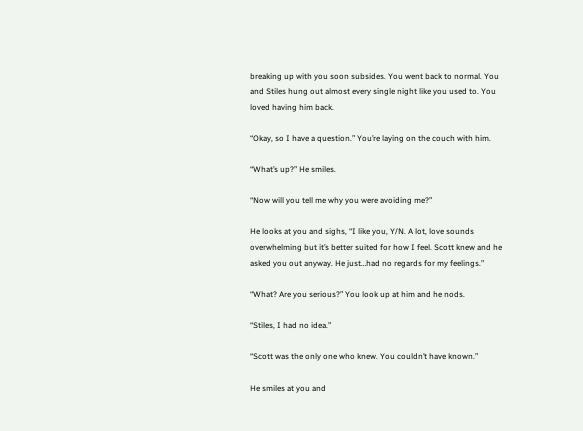breaking up with you soon subsides. You went back to normal. You and Stiles hung out almost every single night like you used to. You loved having him back.

“Okay, so I have a question.” You’re laying on the couch with him.

“What’s up?” He smiles.

“Now will you tell me why you were avoiding me?”

He looks at you and sighs, “I like you, Y/N. A lot, love sounds overwhelming but it’s better suited for how I feel. Scott knew and he asked you out anyway. He just…had no regards for my feelings.”

“What? Are you serious?” You look up at him and he nods.

“Stiles, I had no idea.”

“Scott was the only one who knew. You couldn’t have known.”

He smiles at you and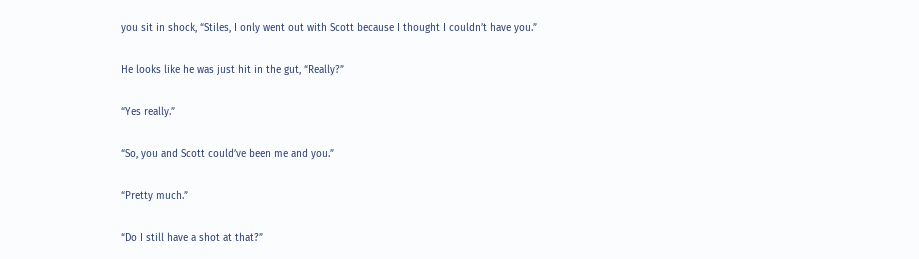you sit in shock, “Stiles, I only went out with Scott because I thought I couldn’t have you.”

He looks like he was just hit in the gut, “Really?”

“Yes really.”

“So, you and Scott could’ve been me and you.”

“Pretty much.”

“Do I still have a shot at that?”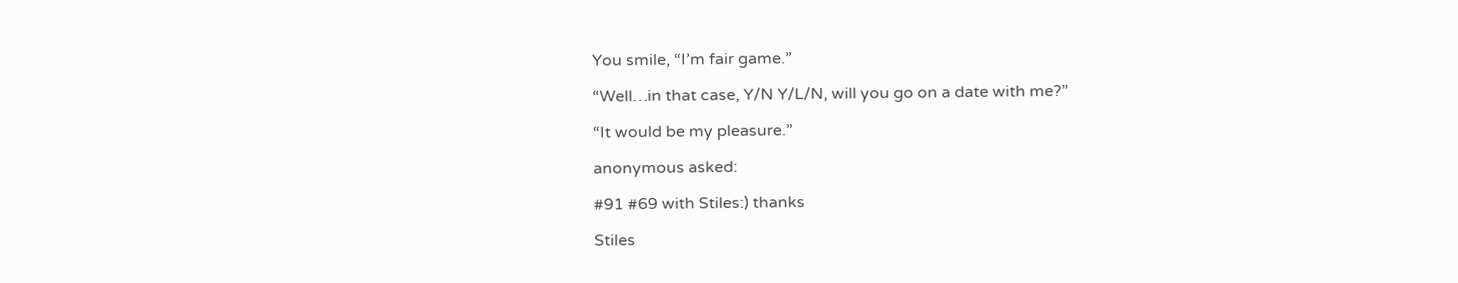You smile, “I’m fair game.”

“Well…in that case, Y/N Y/L/N, will you go on a date with me?”

“It would be my pleasure.”

anonymous asked:

#91 #69 with Stiles:) thanks

Stiles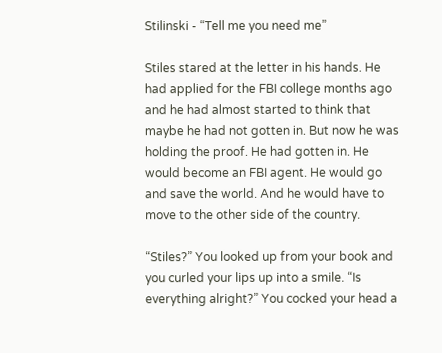Stilinski - “Tell me you need me”

Stiles stared at the letter in his hands. He had applied for the FBI college months ago and he had almost started to think that maybe he had not gotten in. But now he was holding the proof. He had gotten in. He would become an FBI agent. He would go and save the world. And he would have to move to the other side of the country.

“Stiles?” You looked up from your book and you curled your lips up into a smile. “Is everything alright?” You cocked your head a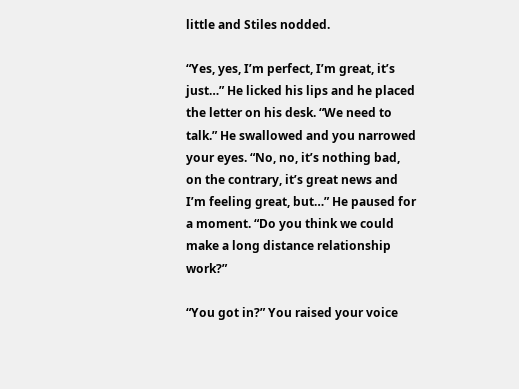little and Stiles nodded.

“Yes, yes, I’m perfect, I’m great, it’s just…” He licked his lips and he placed the letter on his desk. “We need to talk.” He swallowed and you narrowed your eyes. “No, no, it’s nothing bad, on the contrary, it’s great news and I’m feeling great, but…” He paused for a moment. “Do you think we could make a long distance relationship work?”

“You got in?” You raised your voice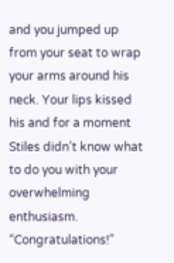and you jumped up from your seat to wrap your arms around his neck. Your lips kissed his and for a moment Stiles didn’t know what to do you with your overwhelming enthusiasm. “Congratulations!”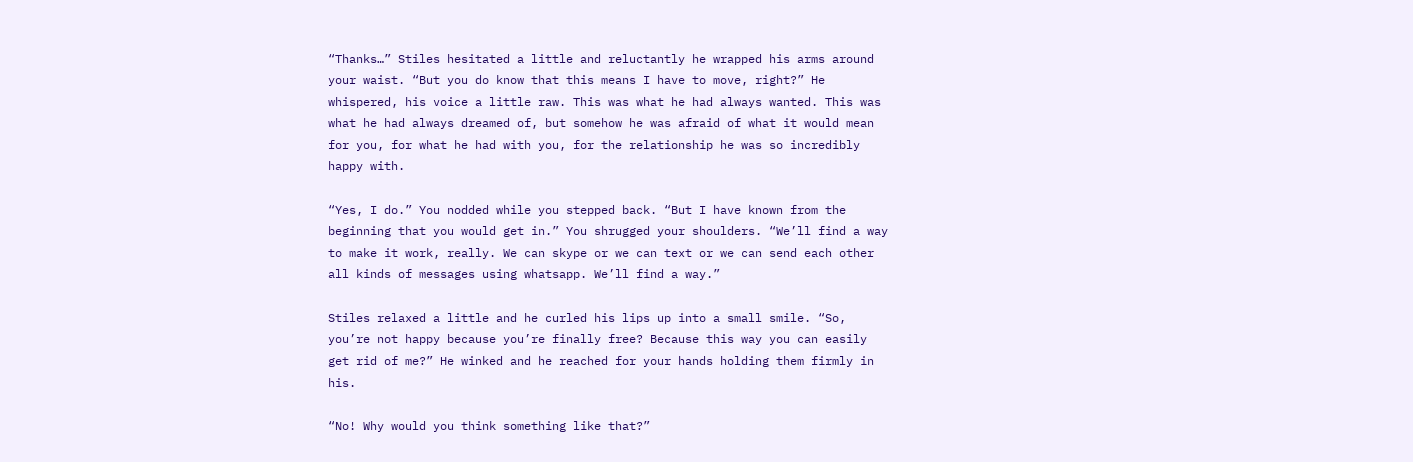“Thanks…” Stiles hesitated a little and reluctantly he wrapped his arms around your waist. “But you do know that this means I have to move, right?” He whispered, his voice a little raw. This was what he had always wanted. This was what he had always dreamed of, but somehow he was afraid of what it would mean for you, for what he had with you, for the relationship he was so incredibly happy with.

“Yes, I do.” You nodded while you stepped back. “But I have known from the beginning that you would get in.” You shrugged your shoulders. “We’ll find a way to make it work, really. We can skype or we can text or we can send each other all kinds of messages using whatsapp. We’ll find a way.”

Stiles relaxed a little and he curled his lips up into a small smile. “So, you’re not happy because you’re finally free? Because this way you can easily get rid of me?” He winked and he reached for your hands holding them firmly in his.

“No! Why would you think something like that?”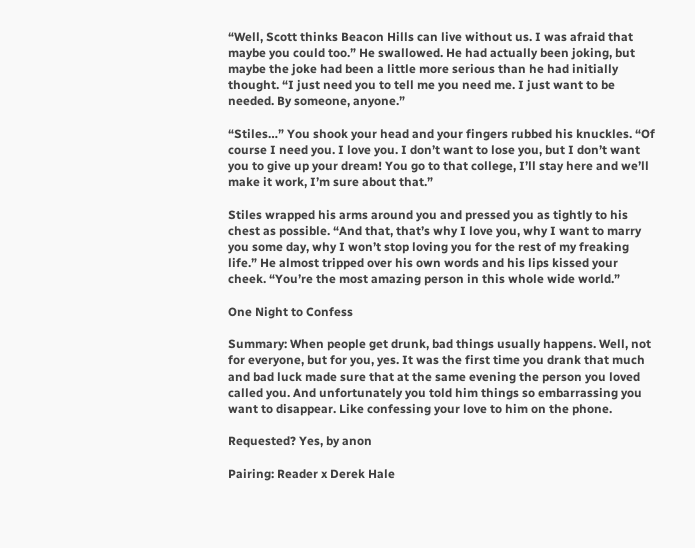“Well, Scott thinks Beacon Hills can live without us. I was afraid that maybe you could too.” He swallowed. He had actually been joking, but maybe the joke had been a little more serious than he had initially thought. “I just need you to tell me you need me. I just want to be needed. By someone, anyone.”

“Stiles…” You shook your head and your fingers rubbed his knuckles. “Of course I need you. I love you. I don’t want to lose you, but I don’t want you to give up your dream! You go to that college, I’ll stay here and we’ll make it work, I’m sure about that.”

Stiles wrapped his arms around you and pressed you as tightly to his chest as possible. “And that, that’s why I love you, why I want to marry you some day, why I won’t stop loving you for the rest of my freaking life.” He almost tripped over his own words and his lips kissed your cheek. “You’re the most amazing person in this whole wide world.”

One Night to Confess

Summary: When people get drunk, bad things usually happens. Well, not for everyone, but for you, yes. It was the first time you drank that much and bad luck made sure that at the same evening the person you loved called you. And unfortunately you told him things so embarrassing you want to disappear. Like confessing your love to him on the phone.

Requested? Yes, by anon

Pairing: Reader x Derek Hale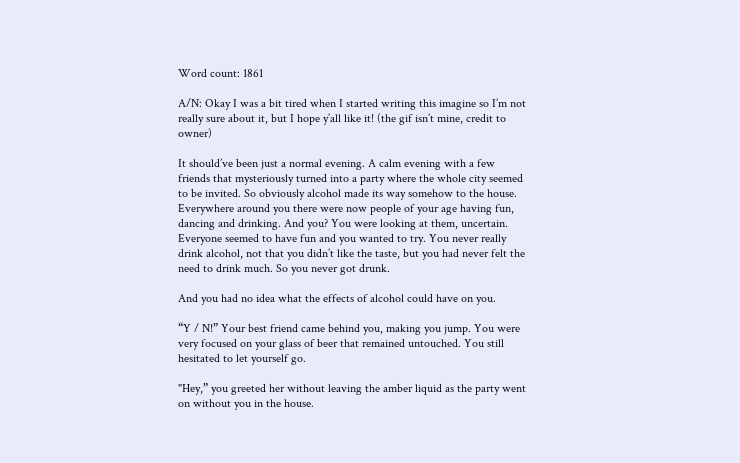Word count: 1861

A/N: Okay I was a bit tired when I started writing this imagine so I’m not really sure about it, but I hope y’all like it! (the gif isn’t mine, credit to owner)

It should’ve been just a normal evening. A calm evening with a few friends that mysteriously turned into a party where the whole city seemed to be invited. So obviously alcohol made its way somehow to the house. Everywhere around you there were now people of your age having fun, dancing and drinking. And you? You were looking at them, uncertain. Everyone seemed to have fun and you wanted to try. You never really drink alcohol, not that you didn’t like the taste, but you had never felt the need to drink much. So you never got drunk.

And you had no idea what the effects of alcohol could have on you.

“Y / N!” Your best friend came behind you, making you jump. You were very focused on your glass of beer that remained untouched. You still hesitated to let yourself go.

"Hey,” you greeted her without leaving the amber liquid as the party went on without you in the house.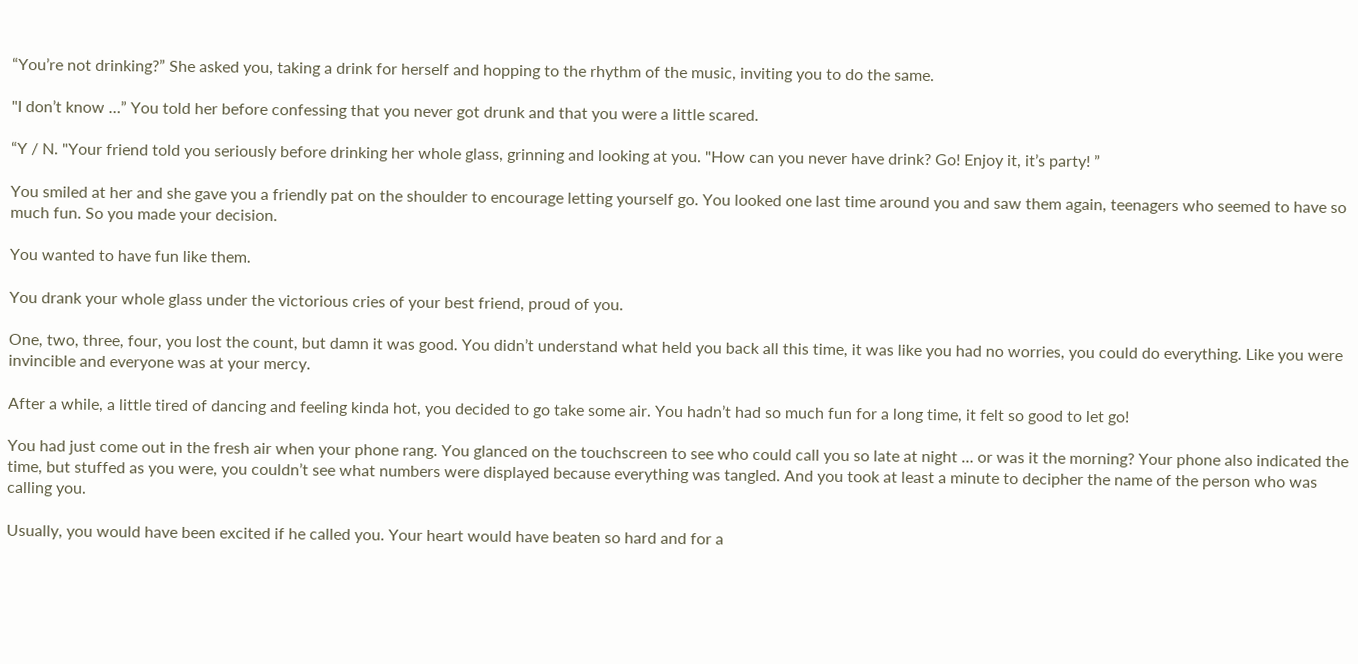“You’re not drinking?” She asked you, taking a drink for herself and hopping to the rhythm of the music, inviting you to do the same.

"I don’t know …” You told her before confessing that you never got drunk and that you were a little scared.

“Y / N. "Your friend told you seriously before drinking her whole glass, grinning and looking at you. "How can you never have drink? Go! Enjoy it, it’s party! ”

You smiled at her and she gave you a friendly pat on the shoulder to encourage letting yourself go. You looked one last time around you and saw them again, teenagers who seemed to have so much fun. So you made your decision.

You wanted to have fun like them.

You drank your whole glass under the victorious cries of your best friend, proud of you.

One, two, three, four, you lost the count, but damn it was good. You didn’t understand what held you back all this time, it was like you had no worries, you could do everything. Like you were invincible and everyone was at your mercy.

After a while, a little tired of dancing and feeling kinda hot, you decided to go take some air. You hadn’t had so much fun for a long time, it felt so good to let go!

You had just come out in the fresh air when your phone rang. You glanced on the touchscreen to see who could call you so late at night … or was it the morning? Your phone also indicated the time, but stuffed as you were, you couldn’t see what numbers were displayed because everything was tangled. And you took at least a minute to decipher the name of the person who was calling you.

Usually, you would have been excited if he called you. Your heart would have beaten so hard and for a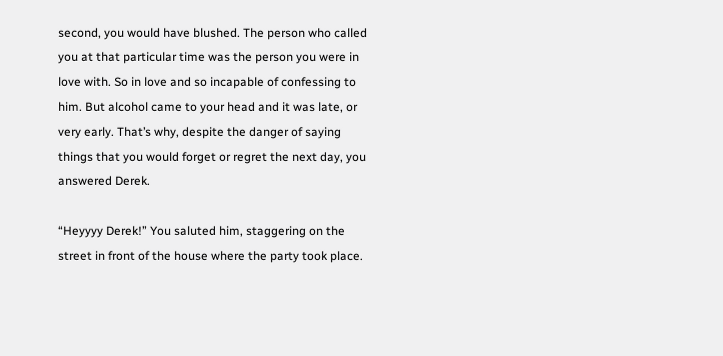second, you would have blushed. The person who called you at that particular time was the person you were in love with. So in love and so incapable of confessing to him. But alcohol came to your head and it was late, or very early. That’s why, despite the danger of saying things that you would forget or regret the next day, you answered Derek.

“Heyyyy Derek!” You saluted him, staggering on the street in front of the house where the party took place.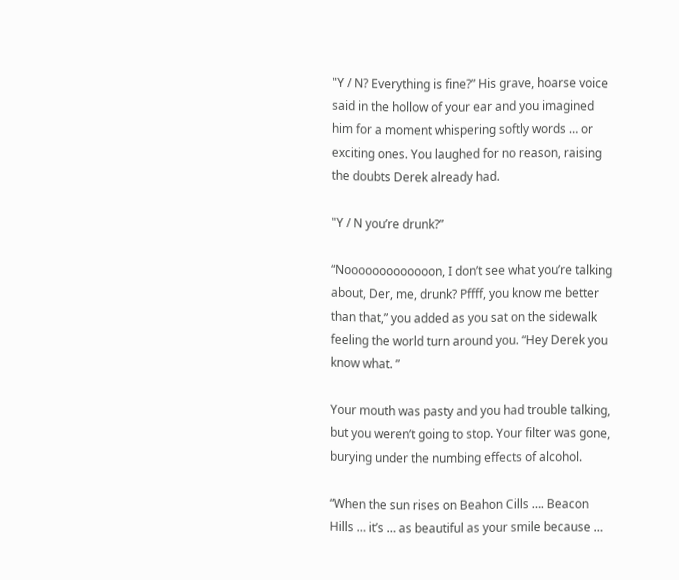"Y / N? Everything is fine?” His grave, hoarse voice said in the hollow of your ear and you imagined him for a moment whispering softly words … or exciting ones. You laughed for no reason, raising the doubts Derek already had.

"Y / N you’re drunk?”

“Nooooooooooooon, I don’t see what you’re talking about, Der, me, drunk? Pffff, you know me better than that,” you added as you sat on the sidewalk feeling the world turn around you. “Hey Derek you know what. ”

Your mouth was pasty and you had trouble talking, but you weren’t going to stop. Your filter was gone, burying under the numbing effects of alcohol.

“When the sun rises on Beahon Cills …. Beacon Hills … it’s … as beautiful as your smile because …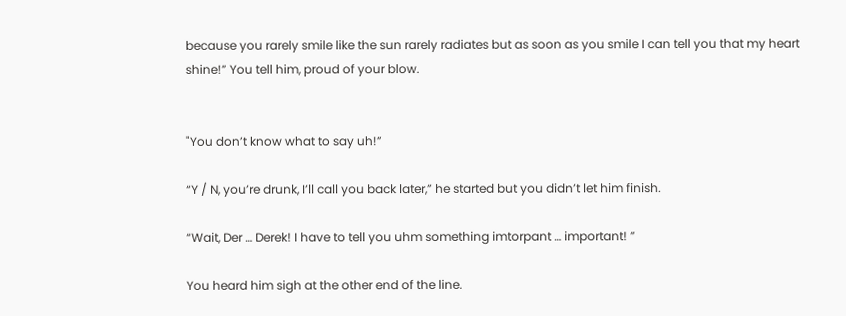because you rarely smile like the sun rarely radiates but as soon as you smile I can tell you that my heart shine!” You tell him, proud of your blow.


"You don’t know what to say uh!”

“Y / N, you’re drunk, I’ll call you back later,” he started but you didn’t let him finish.

“Wait, Der … Derek! I have to tell you uhm something imtorpant … important! ”

You heard him sigh at the other end of the line.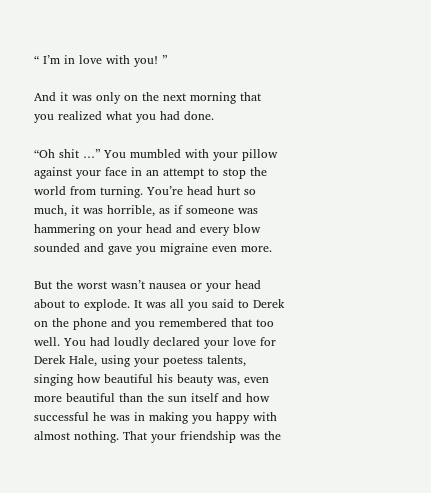“ I’m in love with you! ”

And it was only on the next morning that you realized what you had done.

“Oh shit …” You mumbled with your pillow against your face in an attempt to stop the world from turning. You’re head hurt so much, it was horrible, as if someone was hammering on your head and every blow sounded and gave you migraine even more.

But the worst wasn’t nausea or your head about to explode. It was all you said to Derek on the phone and you remembered that too well. You had loudly declared your love for Derek Hale, using your poetess talents, singing how beautiful his beauty was, even more beautiful than the sun itself and how successful he was in making you happy with almost nothing. That your friendship was the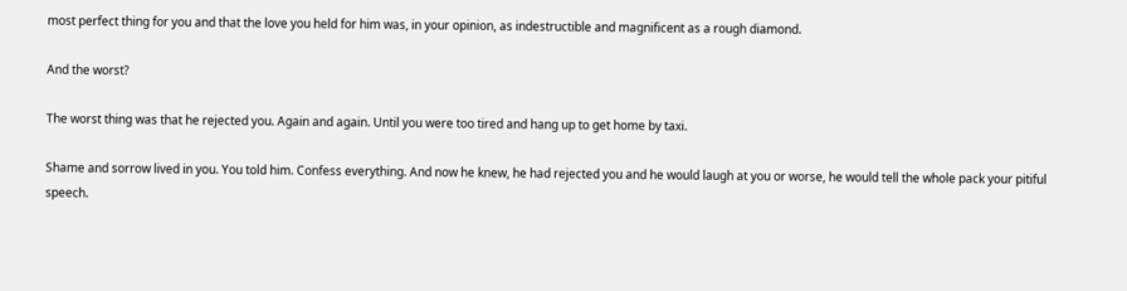most perfect thing for you and that the love you held for him was, in your opinion, as indestructible and magnificent as a rough diamond.

And the worst?

The worst thing was that he rejected you. Again and again. Until you were too tired and hang up to get home by taxi.

Shame and sorrow lived in you. You told him. Confess everything. And now he knew, he had rejected you and he would laugh at you or worse, he would tell the whole pack your pitiful speech.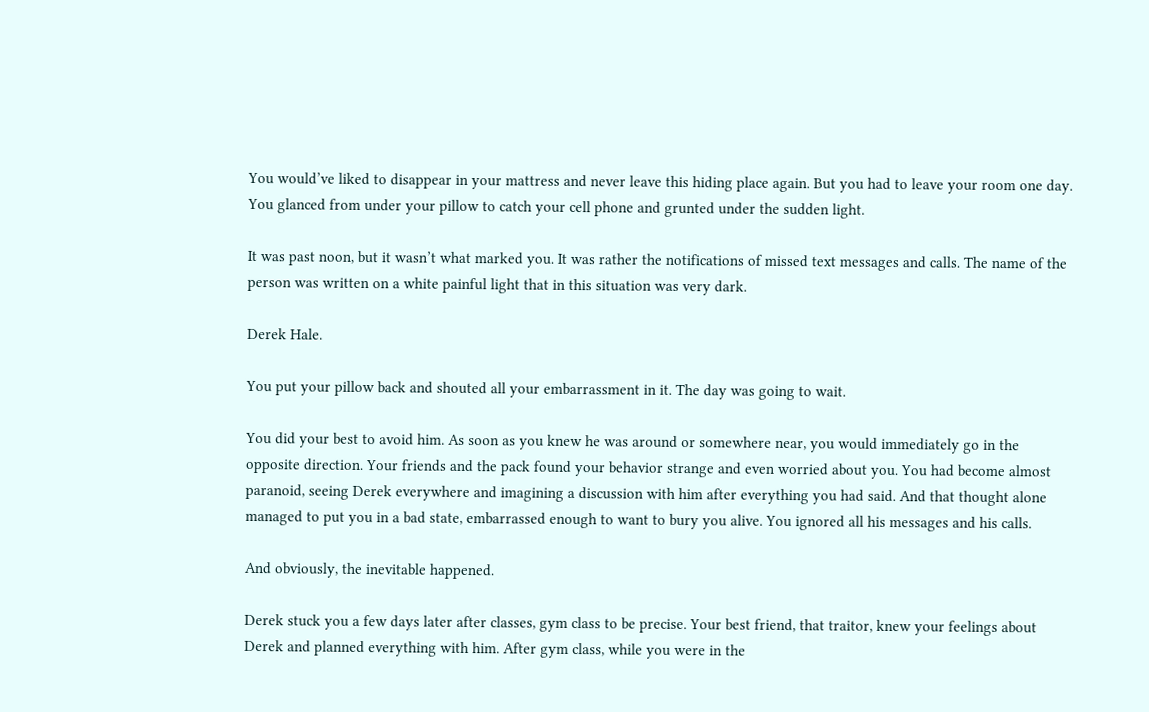You would’ve liked to disappear in your mattress and never leave this hiding place again. But you had to leave your room one day. You glanced from under your pillow to catch your cell phone and grunted under the sudden light.

It was past noon, but it wasn’t what marked you. It was rather the notifications of missed text messages and calls. The name of the person was written on a white painful light that in this situation was very dark.

Derek Hale.

You put your pillow back and shouted all your embarrassment in it. The day was going to wait.

You did your best to avoid him. As soon as you knew he was around or somewhere near, you would immediately go in the opposite direction. Your friends and the pack found your behavior strange and even worried about you. You had become almost paranoid, seeing Derek everywhere and imagining a discussion with him after everything you had said. And that thought alone managed to put you in a bad state, embarrassed enough to want to bury you alive. You ignored all his messages and his calls.

And obviously, the inevitable happened.

Derek stuck you a few days later after classes, gym class to be precise. Your best friend, that traitor, knew your feelings about Derek and planned everything with him. After gym class, while you were in the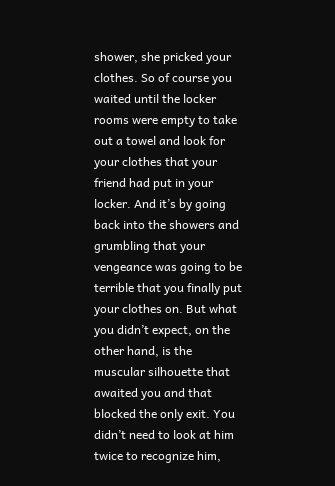shower, she pricked your clothes. So of course you waited until the locker rooms were empty to take out a towel and look for your clothes that your friend had put in your locker. And it’s by going back into the showers and grumbling that your vengeance was going to be terrible that you finally put your clothes on. But what you didn’t expect, on the other hand, is the muscular silhouette that awaited you and that blocked the only exit. You didn’t need to look at him twice to recognize him,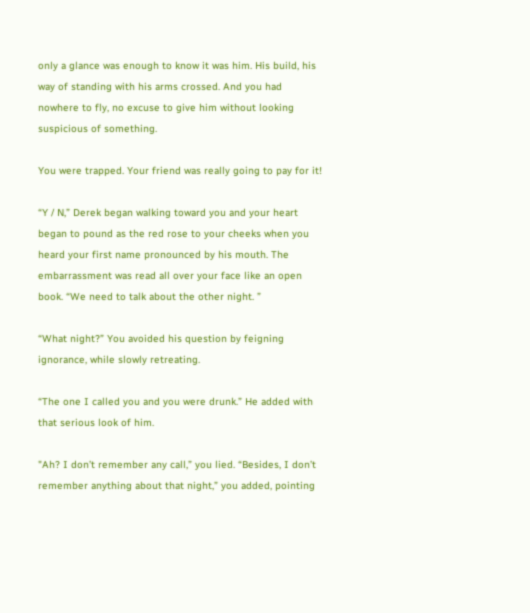only a glance was enough to know it was him. His build, his way of standing with his arms crossed. And you had nowhere to fly, no excuse to give him without looking suspicious of something.

You were trapped. Your friend was really going to pay for it!

“Y / N,” Derek began walking toward you and your heart began to pound as the red rose to your cheeks when you heard your first name pronounced by his mouth. The embarrassment was read all over your face like an open book. “We need to talk about the other night. ”

“What night?” You avoided his question by feigning ignorance, while slowly retreating.

“The one I called you and you were drunk.” He added with that serious look of him.

"Ah? I don’t remember any call,” you lied. “Besides, I don’t remember anything about that night,” you added, pointing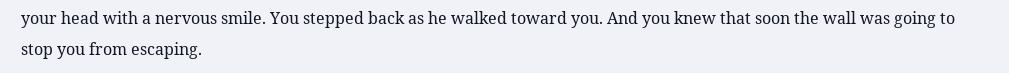your head with a nervous smile. You stepped back as he walked toward you. And you knew that soon the wall was going to stop you from escaping.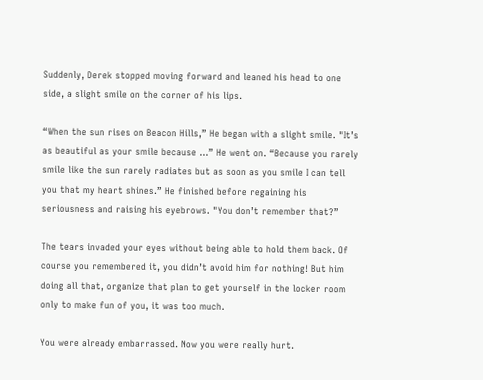Suddenly, Derek stopped moving forward and leaned his head to one side, a slight smile on the corner of his lips.

“When the sun rises on Beacon Hills,” He began with a slight smile. "It’s as beautiful as your smile because …” He went on. “Because you rarely smile like the sun rarely radiates but as soon as you smile I can tell you that my heart shines.” He finished before regaining his seriousness and raising his eyebrows. "You don’t remember that?”

The tears invaded your eyes without being able to hold them back. Of course you remembered it, you didn’t avoid him for nothing! But him doing all that, organize that plan to get yourself in the locker room only to make fun of you, it was too much.

You were already embarrassed. Now you were really hurt.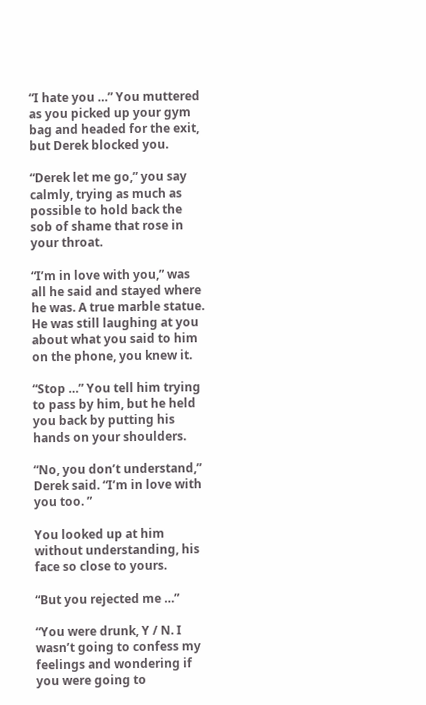“I hate you …” You muttered as you picked up your gym bag and headed for the exit, but Derek blocked you.

“Derek let me go,” you say calmly, trying as much as possible to hold back the sob of shame that rose in your throat.

“I’m in love with you,” was all he said and stayed where he was. A true marble statue. He was still laughing at you about what you said to him on the phone, you knew it.

“Stop …” You tell him trying to pass by him, but he held you back by putting his hands on your shoulders.

“No, you don’t understand,” Derek said. “I’m in love with you too. ”

You looked up at him without understanding, his face so close to yours.

“But you rejected me …”

“You were drunk, Y / N. I wasn’t going to confess my feelings and wondering if you were going to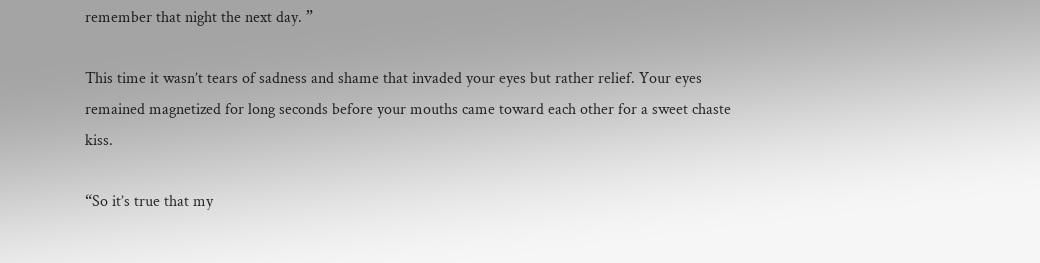remember that night the next day. ”

This time it wasn’t tears of sadness and shame that invaded your eyes but rather relief. Your eyes remained magnetized for long seconds before your mouths came toward each other for a sweet chaste kiss.

“So it’s true that my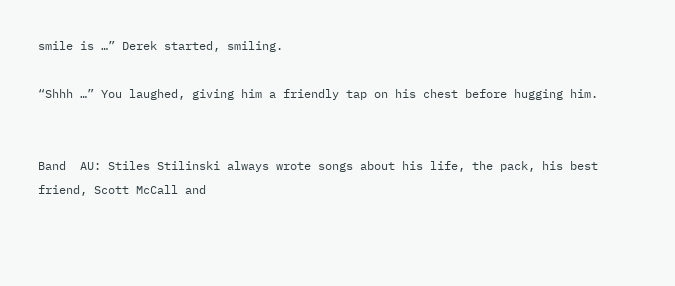smile is …” Derek started, smiling.

“Shhh …” You laughed, giving him a friendly tap on his chest before hugging him.


Band  AU: Stiles Stilinski always wrote songs about his life, the pack, his best friend, Scott McCall and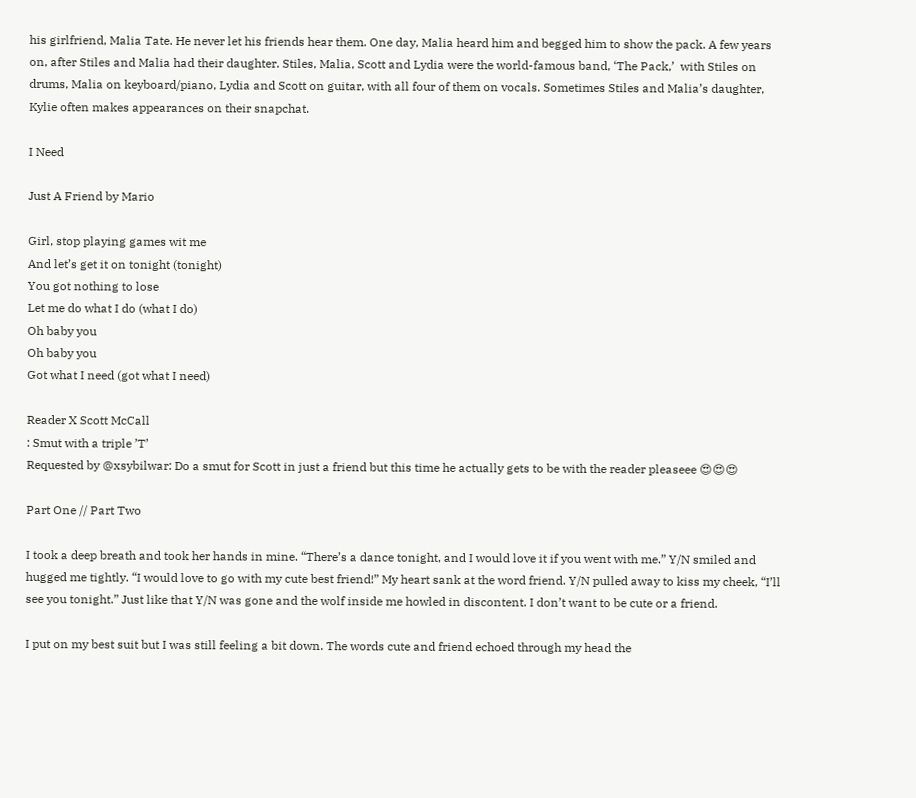his girlfriend, Malia Tate. He never let his friends hear them. One day, Malia heard him and begged him to show the pack. A few years on, after Stiles and Malia had their daughter. Stiles, Malia, Scott and Lydia were the world-famous band, ‘The Pack,’  with Stiles on drums, Malia on keyboard/piano, Lydia and Scott on guitar, with all four of them on vocals. Sometimes Stiles and Malia’s daughter, Kylie often makes appearances on their snapchat.

I Need

Just A Friend by Mario

Girl, stop playing games wit me
And let’s get it on tonight (tonight)
You got nothing to lose
Let me do what I do (what I do)
Oh baby you
Oh baby you
Got what I need (got what I need)

Reader X Scott McCall
: Smut with a triple ’T’
Requested by @xsybilwar: Do a smut for Scott in just a friend but this time he actually gets to be with the reader pleaseee 😍😍😍

Part One // Part Two

I took a deep breath and took her hands in mine. “There’s a dance tonight, and I would love it if you went with me.” Y/N smiled and hugged me tightly. “I would love to go with my cute best friend!” My heart sank at the word friend. Y/N pulled away to kiss my cheek, “I’ll see you tonight.” Just like that Y/N was gone and the wolf inside me howled in discontent. I don’t want to be cute or a friend.

I put on my best suit but I was still feeling a bit down. The words cute and friend echoed through my head the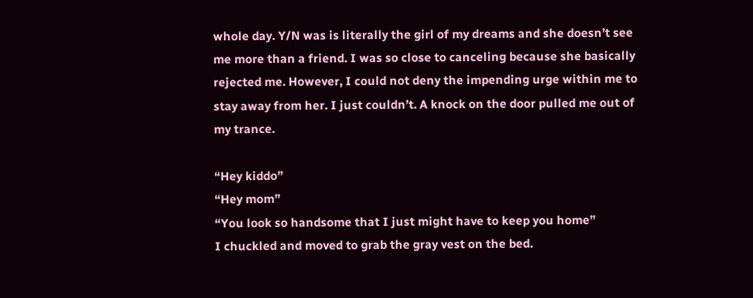whole day. Y/N was is literally the girl of my dreams and she doesn’t see me more than a friend. I was so close to canceling because she basically rejected me. However, I could not deny the impending urge within me to stay away from her. I just couldn’t. A knock on the door pulled me out of my trance.

“Hey kiddo”
“Hey mom”
“You look so handsome that I just might have to keep you home”
I chuckled and moved to grab the gray vest on the bed.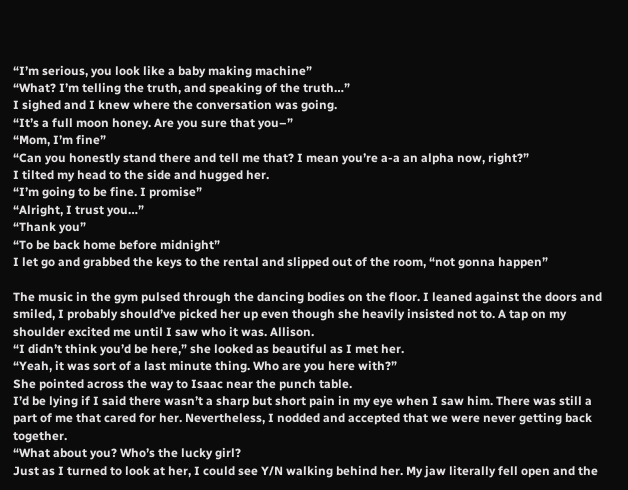“I’m serious, you look like a baby making machine”
“What? I’m telling the truth, and speaking of the truth…”
I sighed and I knew where the conversation was going.
“It’s a full moon honey. Are you sure that you–”
“Mom, I’m fine”
“Can you honestly stand there and tell me that? I mean you’re a-a an alpha now, right?”
I tilted my head to the side and hugged her.
“I’m going to be fine. I promise”
“Alright, I trust you…”
“Thank you”
“To be back home before midnight”
I let go and grabbed the keys to the rental and slipped out of the room, “not gonna happen”

The music in the gym pulsed through the dancing bodies on the floor. I leaned against the doors and smiled, I probably should’ve picked her up even though she heavily insisted not to. A tap on my shoulder excited me until I saw who it was. Allison.
“I didn’t think you’d be here,” she looked as beautiful as I met her.
“Yeah, it was sort of a last minute thing. Who are you here with?”
She pointed across the way to Isaac near the punch table.
I’d be lying if I said there wasn’t a sharp but short pain in my eye when I saw him. There was still a part of me that cared for her. Nevertheless, I nodded and accepted that we were never getting back together.
“What about you? Who’s the lucky girl?
Just as I turned to look at her, I could see Y/N walking behind her. My jaw literally fell open and the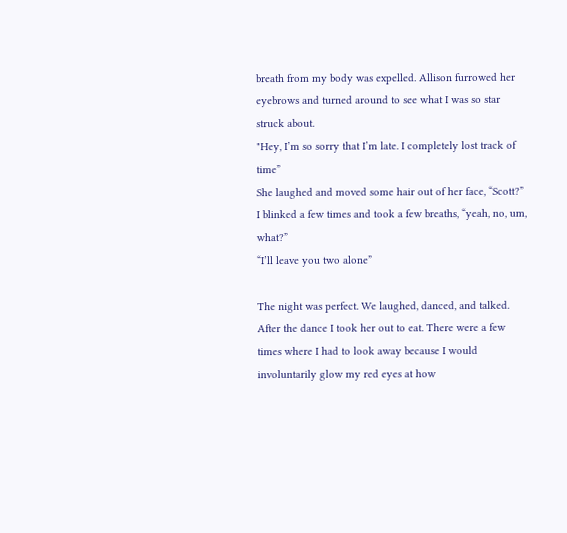breath from my body was expelled. Allison furrowed her eyebrows and turned around to see what I was so star struck about.
"Hey, I’m so sorry that I’m late. I completely lost track of time”
She laughed and moved some hair out of her face, “Scott?”
I blinked a few times and took a few breaths, “yeah, no, um, what?”
“I’ll leave you two alone”

The night was perfect. We laughed, danced, and talked. After the dance I took her out to eat. There were a few times where I had to look away because I would involuntarily glow my red eyes at how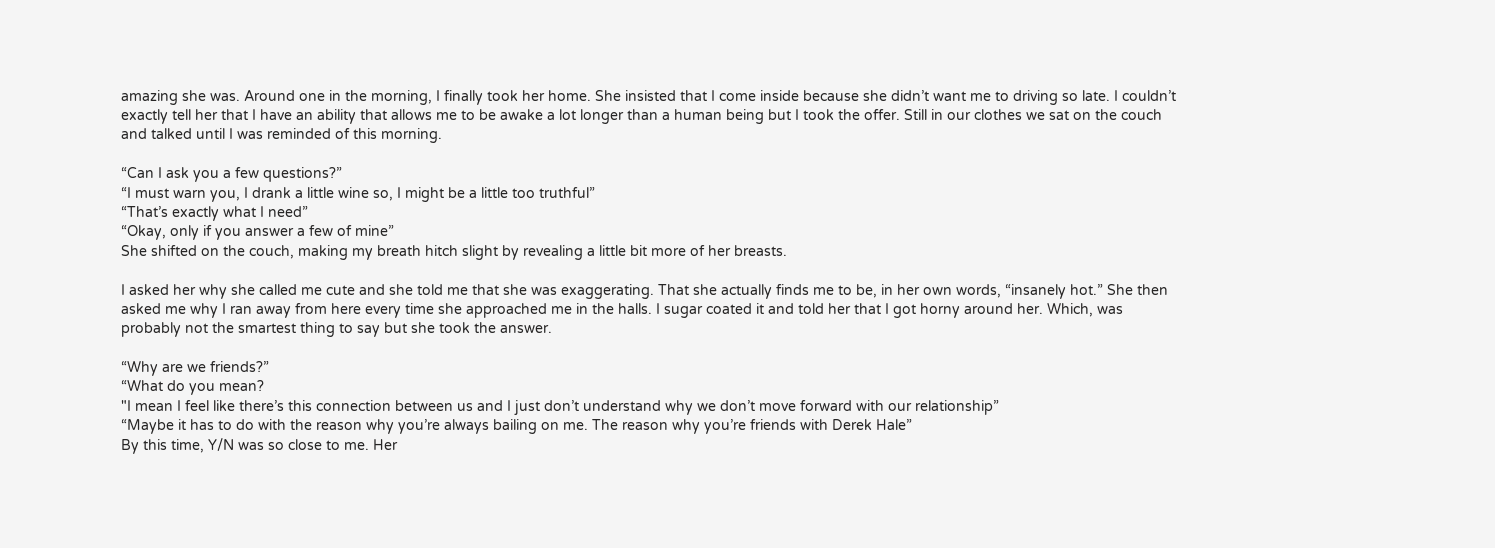amazing she was. Around one in the morning, I finally took her home. She insisted that I come inside because she didn’t want me to driving so late. I couldn’t exactly tell her that I have an ability that allows me to be awake a lot longer than a human being but I took the offer. Still in our clothes we sat on the couch and talked until I was reminded of this morning.

“Can I ask you a few questions?”
“I must warn you, I drank a little wine so, I might be a little too truthful”
“That’s exactly what I need”
“Okay, only if you answer a few of mine”
She shifted on the couch, making my breath hitch slight by revealing a little bit more of her breasts.

I asked her why she called me cute and she told me that she was exaggerating. That she actually finds me to be, in her own words, “insanely hot.” She then asked me why I ran away from here every time she approached me in the halls. I sugar coated it and told her that I got horny around her. Which, was probably not the smartest thing to say but she took the answer.

“Why are we friends?”
“What do you mean?
"I mean I feel like there’s this connection between us and I just don’t understand why we don’t move forward with our relationship”
“Maybe it has to do with the reason why you’re always bailing on me. The reason why you’re friends with Derek Hale”
By this time, Y/N was so close to me. Her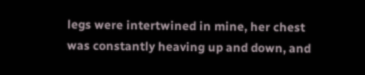legs were intertwined in mine, her chest was constantly heaving up and down, and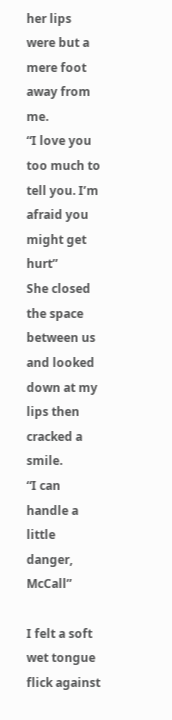her lips were but a mere foot away from me.
“I love you too much to tell you. I’m afraid you might get hurt”
She closed the space between us and looked down at my lips then cracked a smile.
“I can handle a little danger, McCall”

I felt a soft wet tongue flick against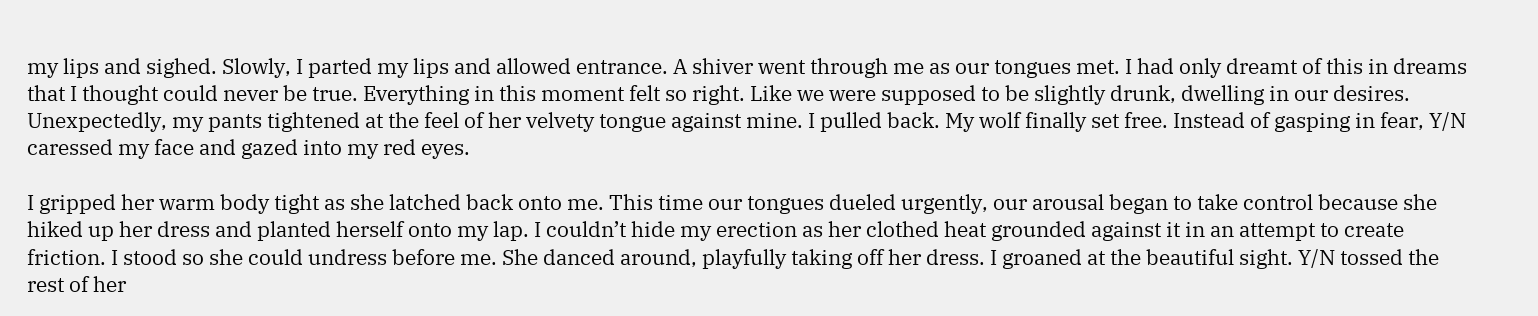my lips and sighed. Slowly, I parted my lips and allowed entrance. A shiver went through me as our tongues met. I had only dreamt of this in dreams that I thought could never be true. Everything in this moment felt so right. Like we were supposed to be slightly drunk, dwelling in our desires. Unexpectedly, my pants tightened at the feel of her velvety tongue against mine. I pulled back. My wolf finally set free. Instead of gasping in fear, Y/N caressed my face and gazed into my red eyes.

I gripped her warm body tight as she latched back onto me. This time our tongues dueled urgently, our arousal began to take control because she hiked up her dress and planted herself onto my lap. I couldn’t hide my erection as her clothed heat grounded against it in an attempt to create friction. I stood so she could undress before me. She danced around, playfully taking off her dress. I groaned at the beautiful sight. Y/N tossed the rest of her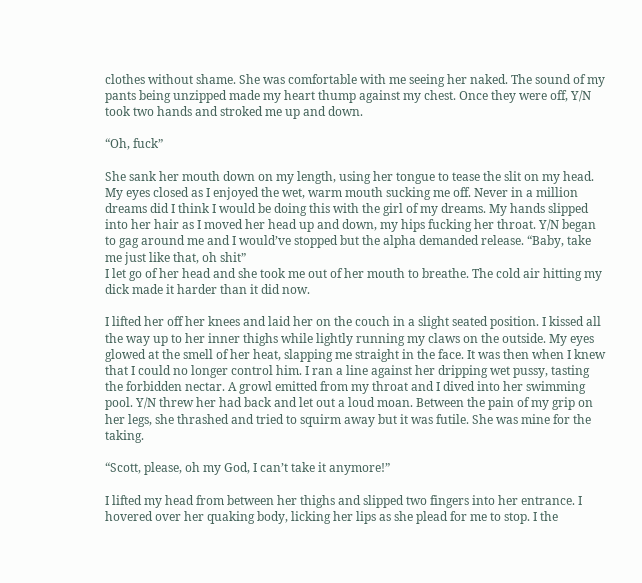clothes without shame. She was comfortable with me seeing her naked. The sound of my pants being unzipped made my heart thump against my chest. Once they were off, Y/N took two hands and stroked me up and down.

“Oh, fuck”

She sank her mouth down on my length, using her tongue to tease the slit on my head. My eyes closed as I enjoyed the wet, warm mouth sucking me off. Never in a million dreams did I think I would be doing this with the girl of my dreams. My hands slipped into her hair as I moved her head up and down, my hips fucking her throat. Y/N began to gag around me and I would’ve stopped but the alpha demanded release. “Baby, take me just like that, oh shit”
I let go of her head and she took me out of her mouth to breathe. The cold air hitting my dick made it harder than it did now.

I lifted her off her knees and laid her on the couch in a slight seated position. I kissed all the way up to her inner thighs while lightly running my claws on the outside. My eyes glowed at the smell of her heat, slapping me straight in the face. It was then when I knew that I could no longer control him. I ran a line against her dripping wet pussy, tasting the forbidden nectar. A growl emitted from my throat and I dived into her swimming pool. Y/N threw her had back and let out a loud moan. Between the pain of my grip on her legs, she thrashed and tried to squirm away but it was futile. She was mine for the taking.

“Scott, please, oh my God, I can’t take it anymore!”

I lifted my head from between her thighs and slipped two fingers into her entrance. I hovered over her quaking body, licking her lips as she plead for me to stop. I the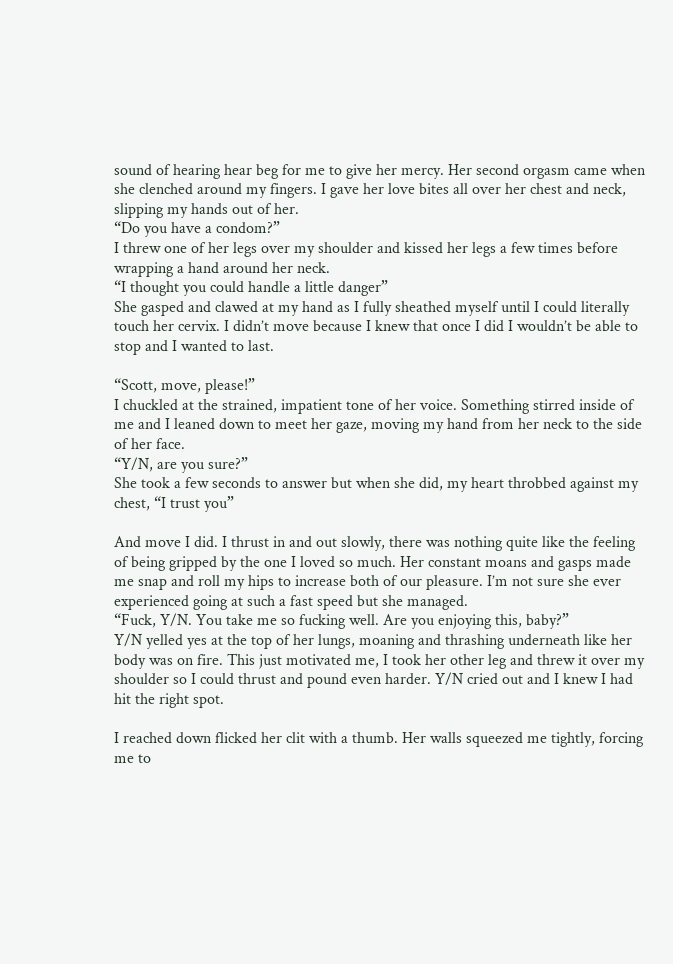sound of hearing hear beg for me to give her mercy. Her second orgasm came when she clenched around my fingers. I gave her love bites all over her chest and neck, slipping my hands out of her.
“Do you have a condom?”
I threw one of her legs over my shoulder and kissed her legs a few times before wrapping a hand around her neck.
“I thought you could handle a little danger”
She gasped and clawed at my hand as I fully sheathed myself until I could literally touch her cervix. I didn’t move because I knew that once I did I wouldn’t be able to stop and I wanted to last.

“Scott, move, please!”
I chuckled at the strained, impatient tone of her voice. Something stirred inside of me and I leaned down to meet her gaze, moving my hand from her neck to the side of her face.
“Y/N, are you sure?”
She took a few seconds to answer but when she did, my heart throbbed against my chest, “I trust you”

And move I did. I thrust in and out slowly, there was nothing quite like the feeling of being gripped by the one I loved so much. Her constant moans and gasps made me snap and roll my hips to increase both of our pleasure. I’m not sure she ever experienced going at such a fast speed but she managed.
“Fuck, Y/N. You take me so fucking well. Are you enjoying this, baby?”
Y/N yelled yes at the top of her lungs, moaning and thrashing underneath like her body was on fire. This just motivated me, I took her other leg and threw it over my shoulder so I could thrust and pound even harder. Y/N cried out and I knew I had hit the right spot.

I reached down flicked her clit with a thumb. Her walls squeezed me tightly, forcing me to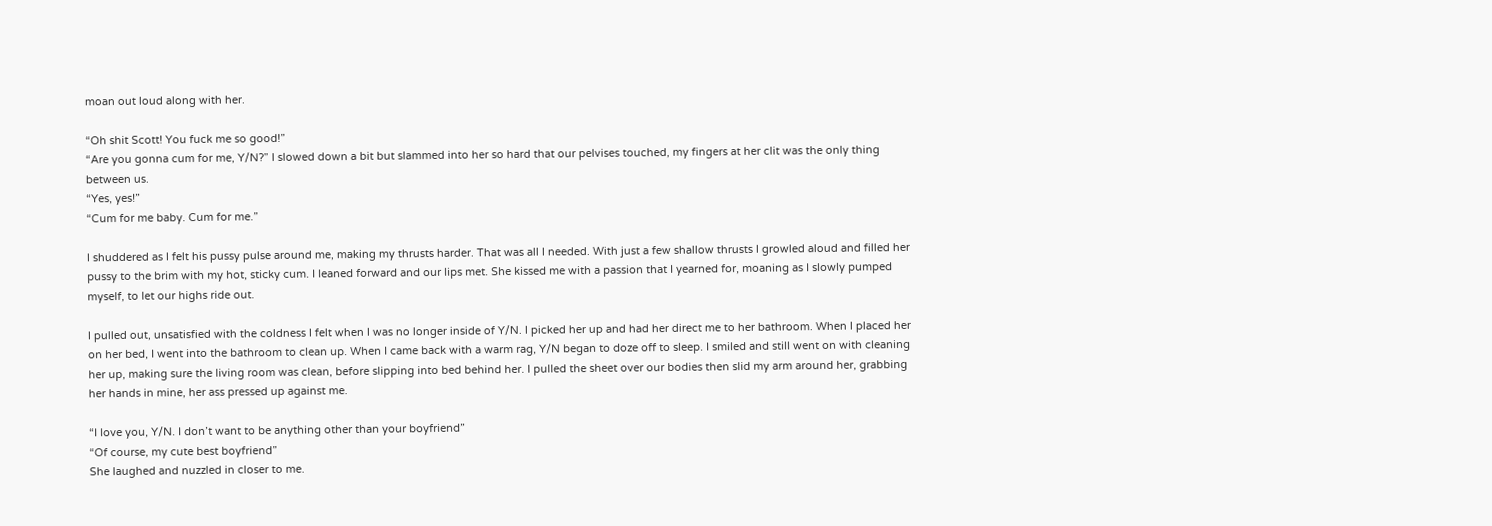moan out loud along with her.

“Oh shit Scott! You fuck me so good!”
“Are you gonna cum for me, Y/N?” I slowed down a bit but slammed into her so hard that our pelvises touched, my fingers at her clit was the only thing between us.
“Yes, yes!”
“Cum for me baby. Cum for me.”

I shuddered as I felt his pussy pulse around me, making my thrusts harder. That was all I needed. With just a few shallow thrusts I growled aloud and filled her pussy to the brim with my hot, sticky cum. I leaned forward and our lips met. She kissed me with a passion that I yearned for, moaning as I slowly pumped myself, to let our highs ride out.

I pulled out, unsatisfied with the coldness I felt when I was no longer inside of Y/N. I picked her up and had her direct me to her bathroom. When I placed her on her bed, I went into the bathroom to clean up. When I came back with a warm rag, Y/N began to doze off to sleep. I smiled and still went on with cleaning her up, making sure the living room was clean, before slipping into bed behind her. I pulled the sheet over our bodies then slid my arm around her, grabbing her hands in mine, her ass pressed up against me.

“I love you, Y/N. I don’t want to be anything other than your boyfriend”
“Of course, my cute best boyfriend”
She laughed and nuzzled in closer to me.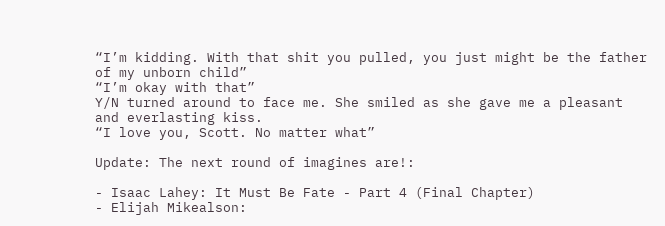“I’m kidding. With that shit you pulled, you just might be the father of my unborn child”
“I’m okay with that”
Y/N turned around to face me. She smiled as she gave me a pleasant and everlasting kiss.
“I love you, Scott. No matter what”

Update: The next round of imagines are!:

- Isaac Lahey: It Must Be Fate - Part 4 (Final Chapter)
- Elijah Mikealson: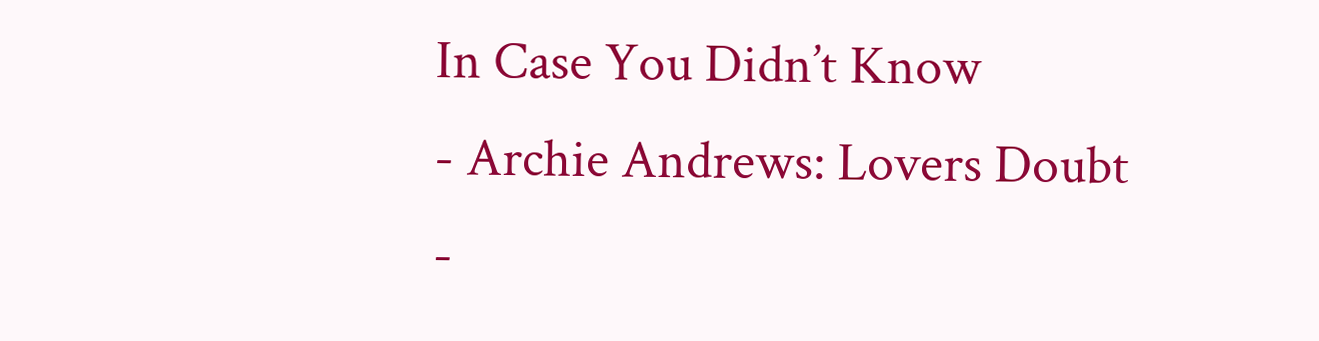In Case You Didn’t Know
- Archie Andrews: Lovers Doubt
-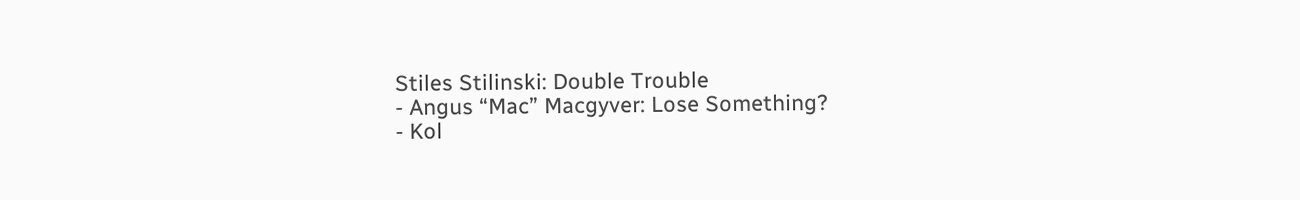Stiles Stilinski: Double Trouble
- Angus “Mac” Macgyver: Lose Something?
- Kol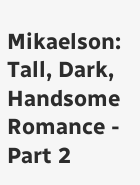Mikaelson: Tall, Dark, Handsome Romance - Part 2